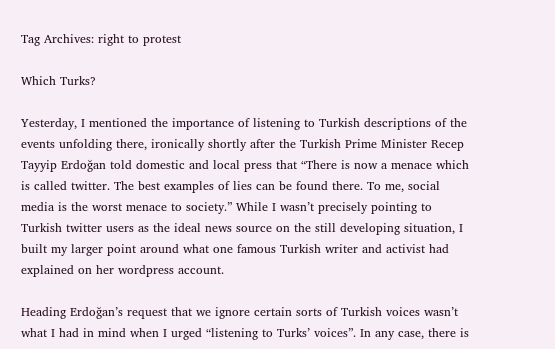Tag Archives: right to protest

Which Turks?

Yesterday, I mentioned the importance of listening to Turkish descriptions of the events unfolding there, ironically shortly after the Turkish Prime Minister Recep Tayyip Erdoğan told domestic and local press that “There is now a menace which is called twitter. The best examples of lies can be found there. To me, social media is the worst menace to society.” While I wasn’t precisely pointing to Turkish twitter users as the ideal news source on the still developing situation, I built my larger point around what one famous Turkish writer and activist had explained on her wordpress account.

Heading Erdoğan’s request that we ignore certain sorts of Turkish voices wasn’t what I had in mind when I urged “listening to Turks’ voices”. In any case, there is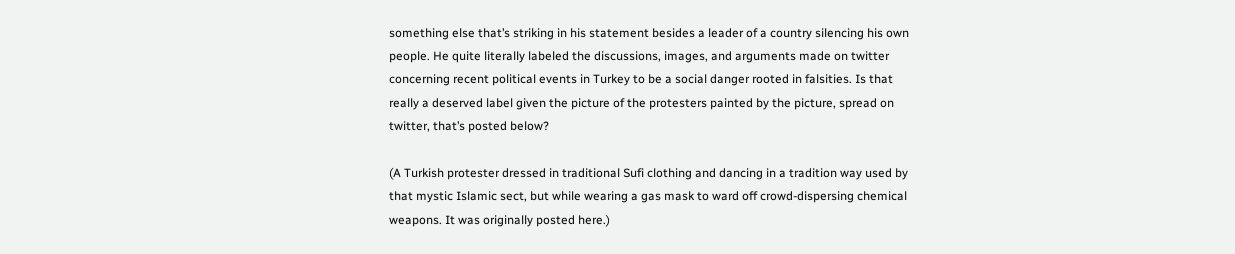something else that’s striking in his statement besides a leader of a country silencing his own people. He quite literally labeled the discussions, images, and arguments made on twitter concerning recent political events in Turkey to be a social danger rooted in falsities. Is that really a deserved label given the picture of the protesters painted by the picture, spread on twitter, that’s posted below?

(A Turkish protester dressed in traditional Sufi clothing and dancing in a tradition way used by that mystic Islamic sect, but while wearing a gas mask to ward off crowd-dispersing chemical weapons. It was originally posted here.)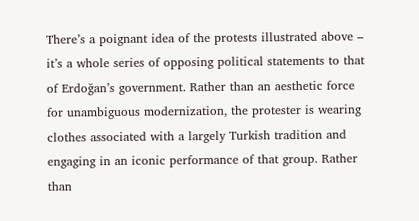There’s a poignant idea of the protests illustrated above – it’s a whole series of opposing political statements to that of Erdoğan’s government. Rather than an aesthetic force for unambiguous modernization, the protester is wearing clothes associated with a largely Turkish tradition and engaging in an iconic performance of that group. Rather than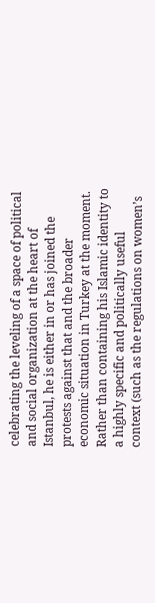celebrating the leveling of a space of political and social organization at the heart of Istanbul, he is either in or has joined the protests against that and the broader economic situation in Turkey at the moment. Rather than containing his Islamic identity to a highly specific and politically useful context (such as the regulations on women’s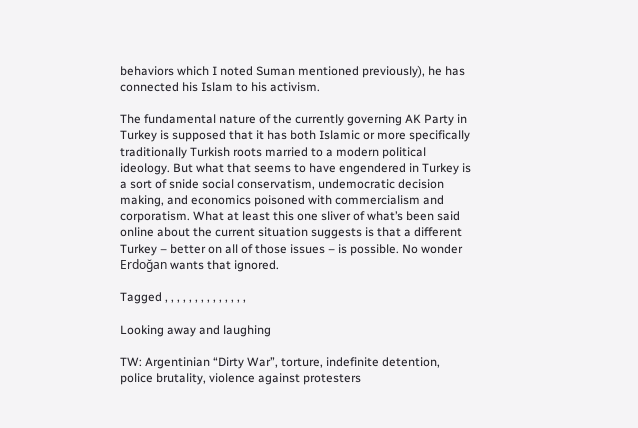behaviors which I noted Suman mentioned previously), he has connected his Islam to his activism.

The fundamental nature of the currently governing AK Party in Turkey is supposed that it has both Islamic or more specifically traditionally Turkish roots married to a modern political ideology. But what that seems to have engendered in Turkey is a sort of snide social conservatism, undemocratic decision making, and economics poisoned with commercialism and corporatism. What at least this one sliver of what’s been said online about the current situation suggests is that a different Turkey – better on all of those issues – is possible. No wonder Erdoğan wants that ignored.

Tagged , , , , , , , , , , , , , ,

Looking away and laughing

TW: Argentinian “Dirty War”, torture, indefinite detention, police brutality, violence against protesters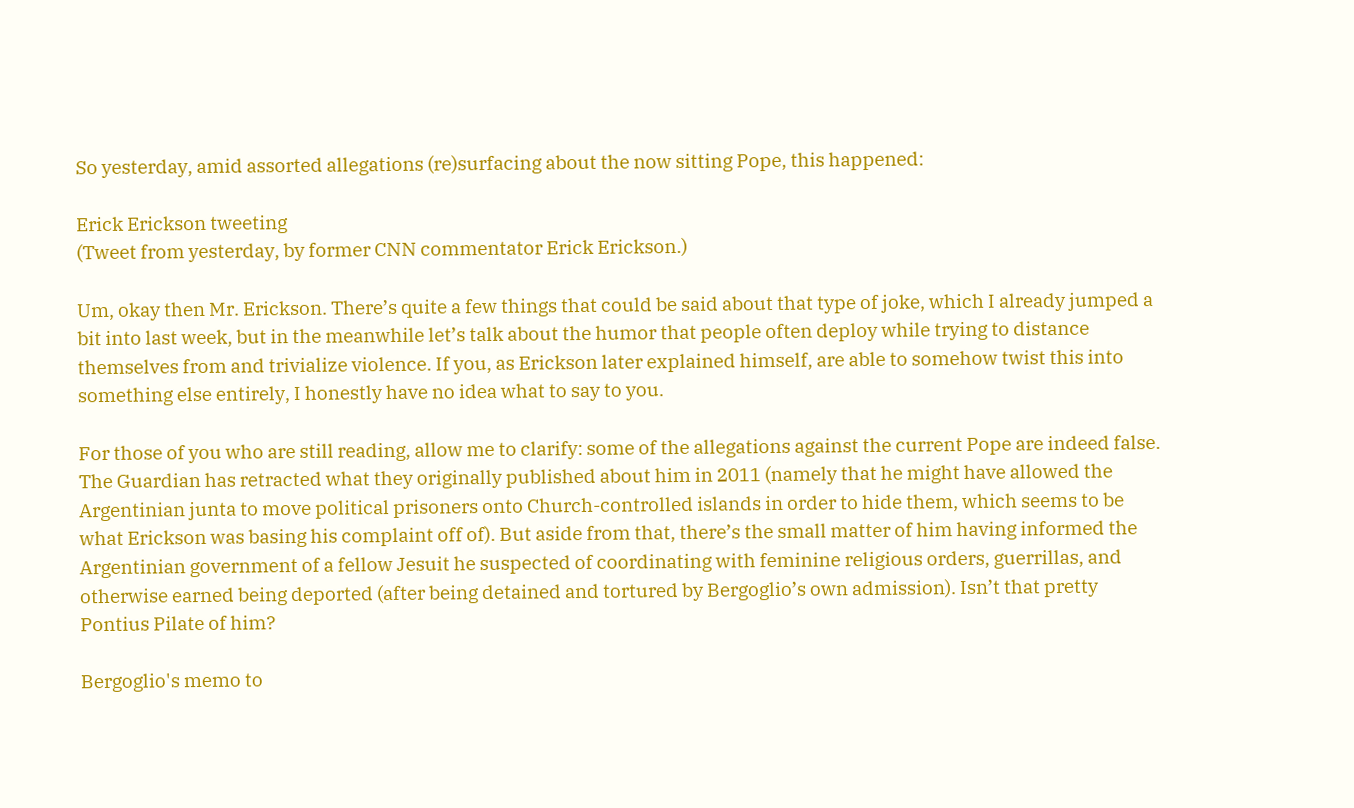So yesterday, amid assorted allegations (re)surfacing about the now sitting Pope, this happened:

Erick Erickson tweeting
(Tweet from yesterday, by former CNN commentator Erick Erickson.)

Um, okay then Mr. Erickson. There’s quite a few things that could be said about that type of joke, which I already jumped a bit into last week, but in the meanwhile let’s talk about the humor that people often deploy while trying to distance themselves from and trivialize violence. If you, as Erickson later explained himself, are able to somehow twist this into something else entirely, I honestly have no idea what to say to you.

For those of you who are still reading, allow me to clarify: some of the allegations against the current Pope are indeed false. The Guardian has retracted what they originally published about him in 2011 (namely that he might have allowed the Argentinian junta to move political prisoners onto Church-controlled islands in order to hide them, which seems to be what Erickson was basing his complaint off of). But aside from that, there’s the small matter of him having informed the Argentinian government of a fellow Jesuit he suspected of coordinating with feminine religious orders, guerrillas, and otherwise earned being deported (after being detained and tortured by Bergoglio’s own admission). Isn’t that pretty Pontius Pilate of him?

Bergoglio's memo to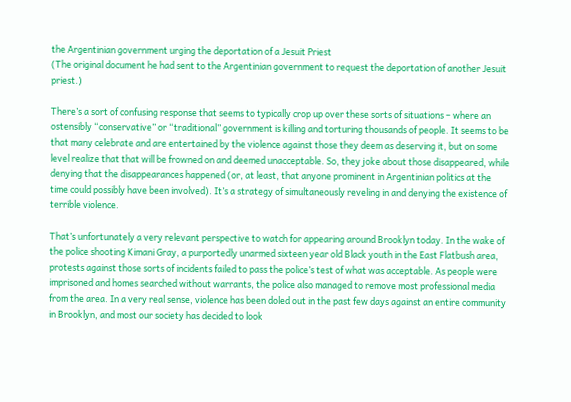the Argentinian government urging the deportation of a Jesuit Priest
(The original document he had sent to the Argentinian government to request the deportation of another Jesuit priest.)

There’s a sort of confusing response that seems to typically crop up over these sorts of situations – where an ostensibly “conservative” or “traditional” government is killing and torturing thousands of people. It seems to be that many celebrate and are entertained by the violence against those they deem as deserving it, but on some level realize that that will be frowned on and deemed unacceptable. So, they joke about those disappeared, while denying that the disappearances happened (or, at least, that anyone prominent in Argentinian politics at the time could possibly have been involved). It’s a strategy of simultaneously reveling in and denying the existence of terrible violence.

That’s unfortunately a very relevant perspective to watch for appearing around Brooklyn today. In the wake of the police shooting Kimani Gray, a purportedly unarmed sixteen year old Black youth in the East Flatbush area, protests against those sorts of incidents failed to pass the police’s test of what was acceptable. As people were imprisoned and homes searched without warrants, the police also managed to remove most professional media from the area. In a very real sense, violence has been doled out in the past few days against an entire community in Brooklyn, and most our society has decided to look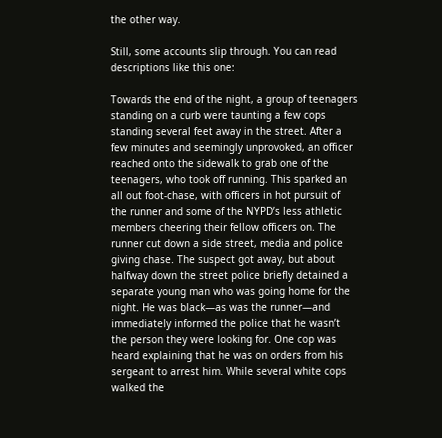the other way.

Still, some accounts slip through. You can read descriptions like this one:

Towards the end of the night, a group of teenagers standing on a curb were taunting a few cops standing several feet away in the street. After a few minutes and seemingly unprovoked, an officer reached onto the sidewalk to grab one of the teenagers, who took off running. This sparked an all out foot-chase, with officers in hot pursuit of the runner and some of the NYPD’s less athletic members cheering their fellow officers on. The runner cut down a side street, media and police giving chase. The suspect got away, but about halfway down the street police briefly detained a separate young man who was going home for the night. He was black—as was the runner—and immediately informed the police that he wasn’t the person they were looking for. One cop was heard explaining that he was on orders from his sergeant to arrest him. While several white cops walked the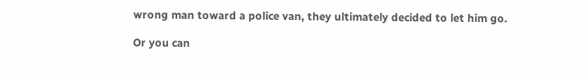wrong man toward a police van, they ultimately decided to let him go.

Or you can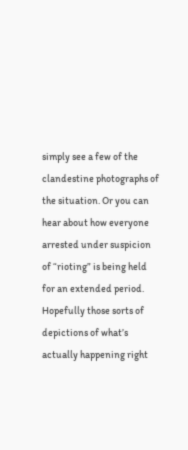simply see a few of the clandestine photographs of the situation. Or you can hear about how everyone arrested under suspicion of “rioting” is being held for an extended period. Hopefully those sorts of depictions of what’s actually happening right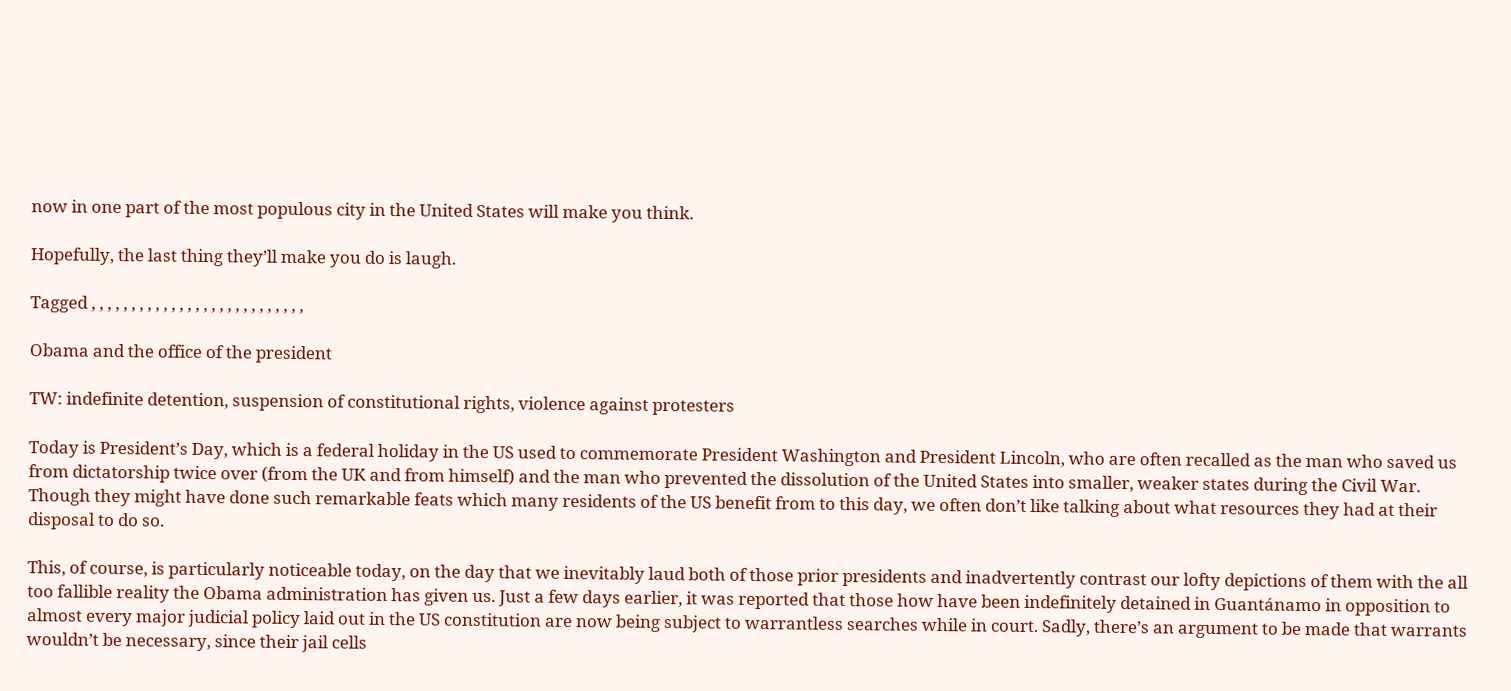now in one part of the most populous city in the United States will make you think.

Hopefully, the last thing they’ll make you do is laugh.

Tagged , , , , , , , , , , , , , , , , , , , , , , , , , , ,

Obama and the office of the president

TW: indefinite detention, suspension of constitutional rights, violence against protesters

Today is President’s Day, which is a federal holiday in the US used to commemorate President Washington and President Lincoln, who are often recalled as the man who saved us from dictatorship twice over (from the UK and from himself) and the man who prevented the dissolution of the United States into smaller, weaker states during the Civil War. Though they might have done such remarkable feats which many residents of the US benefit from to this day, we often don’t like talking about what resources they had at their disposal to do so.

This, of course, is particularly noticeable today, on the day that we inevitably laud both of those prior presidents and inadvertently contrast our lofty depictions of them with the all too fallible reality the Obama administration has given us. Just a few days earlier, it was reported that those how have been indefinitely detained in Guantánamo in opposition to almost every major judicial policy laid out in the US constitution are now being subject to warrantless searches while in court. Sadly, there’s an argument to be made that warrants wouldn’t be necessary, since their jail cells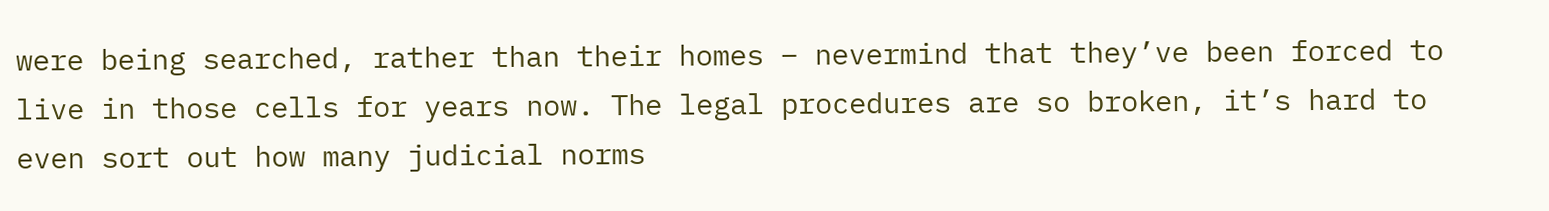were being searched, rather than their homes – nevermind that they’ve been forced to live in those cells for years now. The legal procedures are so broken, it’s hard to even sort out how many judicial norms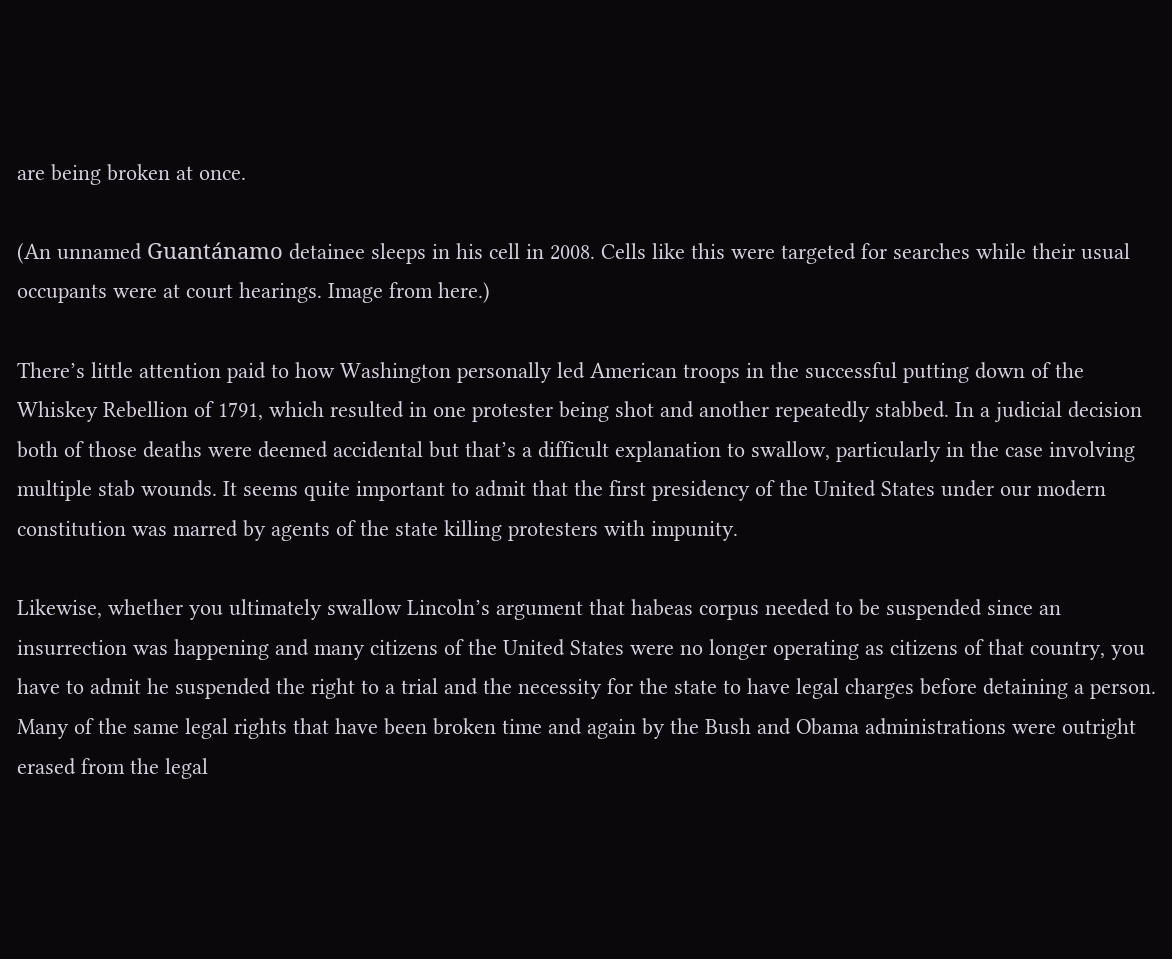are being broken at once.

(An unnamed Guantánamo detainee sleeps in his cell in 2008. Cells like this were targeted for searches while their usual occupants were at court hearings. Image from here.)

There’s little attention paid to how Washington personally led American troops in the successful putting down of the Whiskey Rebellion of 1791, which resulted in one protester being shot and another repeatedly stabbed. In a judicial decision both of those deaths were deemed accidental but that’s a difficult explanation to swallow, particularly in the case involving multiple stab wounds. It seems quite important to admit that the first presidency of the United States under our modern constitution was marred by agents of the state killing protesters with impunity.

Likewise, whether you ultimately swallow Lincoln’s argument that habeas corpus needed to be suspended since an insurrection was happening and many citizens of the United States were no longer operating as citizens of that country, you have to admit he suspended the right to a trial and the necessity for the state to have legal charges before detaining a person. Many of the same legal rights that have been broken time and again by the Bush and Obama administrations were outright erased from the legal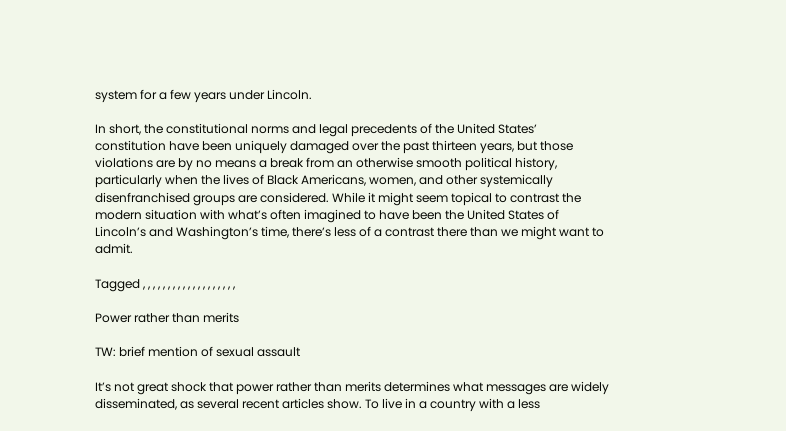system for a few years under Lincoln.

In short, the constitutional norms and legal precedents of the United States’ constitution have been uniquely damaged over the past thirteen years, but those violations are by no means a break from an otherwise smooth political history, particularly when the lives of Black Americans, women, and other systemically disenfranchised groups are considered. While it might seem topical to contrast the modern situation with what’s often imagined to have been the United States of  Lincoln’s and Washington’s time, there’s less of a contrast there than we might want to admit.

Tagged , , , , , , , , , , , , , , , , , , ,

Power rather than merits

TW: brief mention of sexual assault

It’s not great shock that power rather than merits determines what messages are widely disseminated, as several recent articles show. To live in a country with a less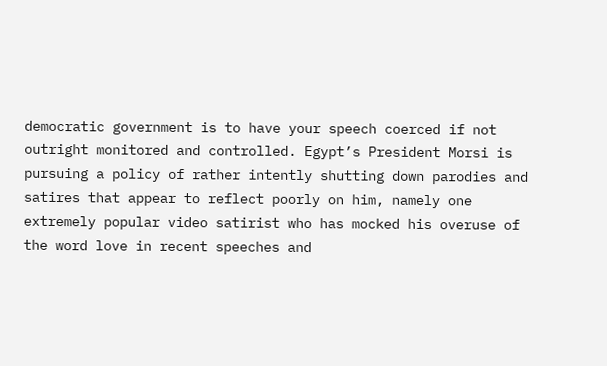democratic government is to have your speech coerced if not outright monitored and controlled. Egypt’s President Morsi is pursuing a policy of rather intently shutting down parodies and satires that appear to reflect poorly on him, namely one extremely popular video satirist who has mocked his overuse of the word love in recent speeches and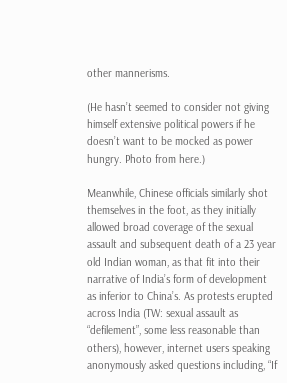other mannerisms.

(He hasn’t seemed to consider not giving himself extensive political powers if he doesn’t want to be mocked as power hungry. Photo from here.)

Meanwhile, Chinese officials similarly shot themselves in the foot, as they initially allowed broad coverage of the sexual assault and subsequent death of a 23 year old Indian woman, as that fit into their narrative of India’s form of development as inferior to China’s. As protests erupted across India (TW: sexual assault as “defilement”, some less reasonable than others), however, internet users speaking anonymously asked questions including, “If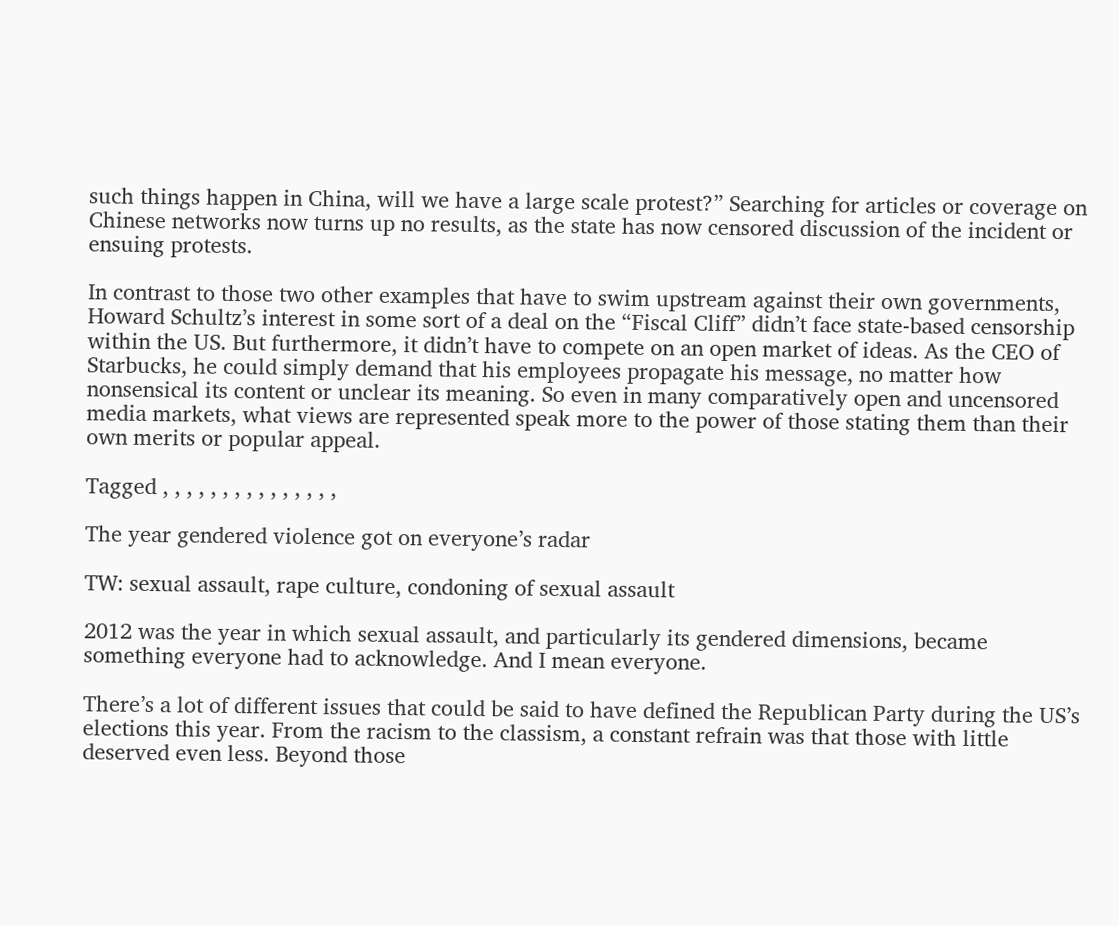such things happen in China, will we have a large scale protest?” Searching for articles or coverage on Chinese networks now turns up no results, as the state has now censored discussion of the incident or ensuing protests.

In contrast to those two other examples that have to swim upstream against their own governments, Howard Schultz’s interest in some sort of a deal on the “Fiscal Cliff” didn’t face state-based censorship within the US. But furthermore, it didn’t have to compete on an open market of ideas. As the CEO of Starbucks, he could simply demand that his employees propagate his message, no matter how nonsensical its content or unclear its meaning. So even in many comparatively open and uncensored media markets, what views are represented speak more to the power of those stating them than their own merits or popular appeal.

Tagged , , , , , , , , , , , , , , ,

The year gendered violence got on everyone’s radar

TW: sexual assault, rape culture, condoning of sexual assault

2012 was the year in which sexual assault, and particularly its gendered dimensions, became something everyone had to acknowledge. And I mean everyone.

There’s a lot of different issues that could be said to have defined the Republican Party during the US’s elections this year. From the racism to the classism, a constant refrain was that those with little deserved even less. Beyond those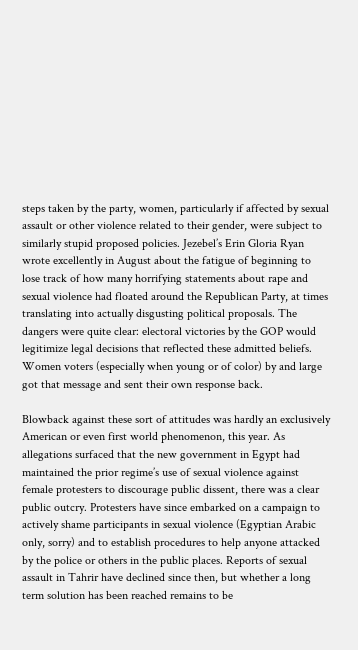steps taken by the party, women, particularly if affected by sexual assault or other violence related to their gender, were subject to similarly stupid proposed policies. Jezebel’s Erin Gloria Ryan wrote excellently in August about the fatigue of beginning to lose track of how many horrifying statements about rape and sexual violence had floated around the Republican Party, at times translating into actually disgusting political proposals. The dangers were quite clear: electoral victories by the GOP would legitimize legal decisions that reflected these admitted beliefs. Women voters (especially when young or of color) by and large got that message and sent their own response back.

Blowback against these sort of attitudes was hardly an exclusively American or even first world phenomenon, this year. As allegations surfaced that the new government in Egypt had maintained the prior regime’s use of sexual violence against female protesters to discourage public dissent, there was a clear public outcry. Protesters have since embarked on a campaign to actively shame participants in sexual violence (Egyptian Arabic only, sorry) and to establish procedures to help anyone attacked by the police or others in the public places. Reports of sexual assault in Tahrir have declined since then, but whether a long term solution has been reached remains to be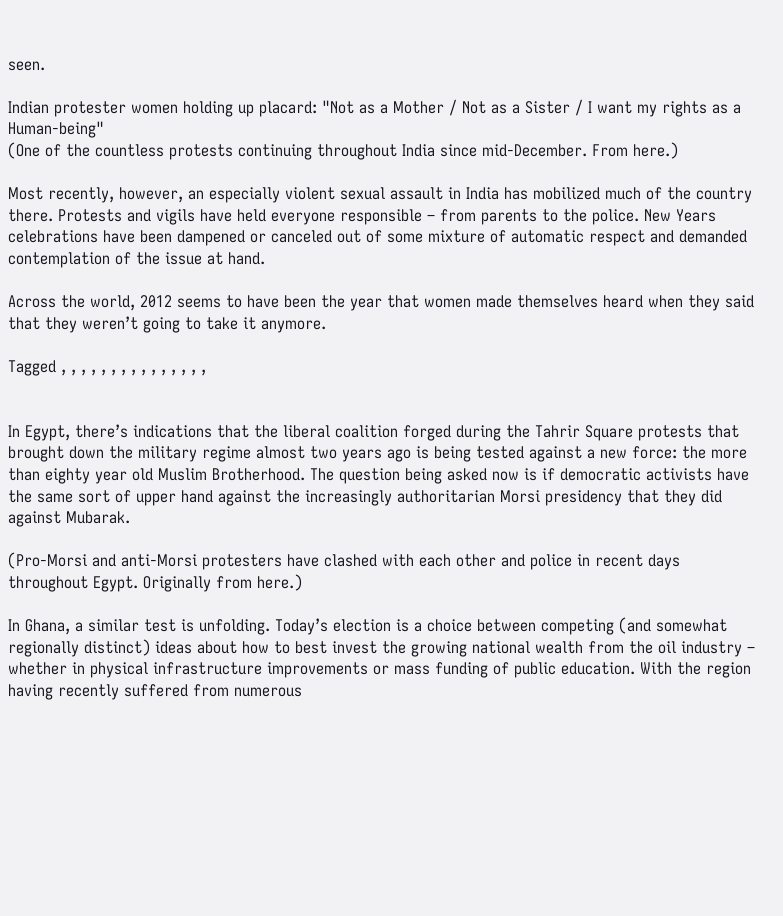seen.

Indian protester women holding up placard: "Not as a Mother / Not as a Sister / I want my rights as a Human-being"
(One of the countless protests continuing throughout India since mid-December. From here.)

Most recently, however, an especially violent sexual assault in India has mobilized much of the country there. Protests and vigils have held everyone responsible – from parents to the police. New Years celebrations have been dampened or canceled out of some mixture of automatic respect and demanded contemplation of the issue at hand.

Across the world, 2012 seems to have been the year that women made themselves heard when they said that they weren’t going to take it anymore.

Tagged , , , , , , , , , , , , , , ,


In Egypt, there’s indications that the liberal coalition forged during the Tahrir Square protests that brought down the military regime almost two years ago is being tested against a new force: the more than eighty year old Muslim Brotherhood. The question being asked now is if democratic activists have the same sort of upper hand against the increasingly authoritarian Morsi presidency that they did against Mubarak.

(Pro-Morsi and anti-Morsi protesters have clashed with each other and police in recent days throughout Egypt. Originally from here.)

In Ghana, a similar test is unfolding. Today’s election is a choice between competing (and somewhat regionally distinct) ideas about how to best invest the growing national wealth from the oil industry – whether in physical infrastructure improvements or mass funding of public education. With the region having recently suffered from numerous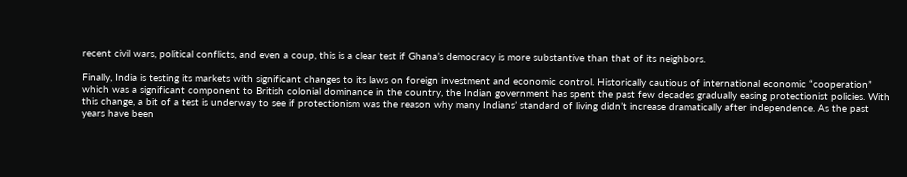recent civil wars, political conflicts, and even a coup, this is a clear test if Ghana’s democracy is more substantive than that of its neighbors.

Finally, India is testing its markets with significant changes to its laws on foreign investment and economic control. Historically cautious of international economic “cooperation” which was a significant component to British colonial dominance in the country, the Indian government has spent the past few decades gradually easing protectionist policies. With this change, a bit of a test is underway to see if protectionism was the reason why many Indians’ standard of living didn’t increase dramatically after independence. As the past years have been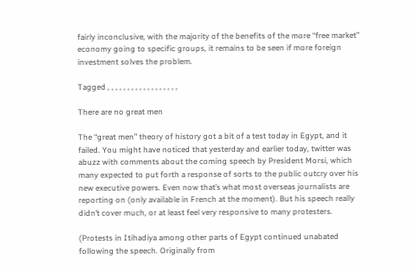fairly inconclusive, with the majority of the benefits of the more “free market” economy going to specific groups, it remains to be seen if more foreign investment solves the problem.

Tagged , , , , , , , , , , , , , , , , , ,

There are no great men

The “great men” theory of history got a bit of a test today in Egypt, and it failed. You might have noticed that yesterday and earlier today, twitter was abuzz with comments about the coming speech by President Morsi, which many expected to put forth a response of sorts to the public outcry over his new executive powers. Even now that’s what most overseas journalists are reporting on (only available in French at the moment). But his speech really didn’t cover much, or at least feel very responsive to many protesters.

(Protests in Itihadiya among other parts of Egypt continued unabated following the speech. Originally from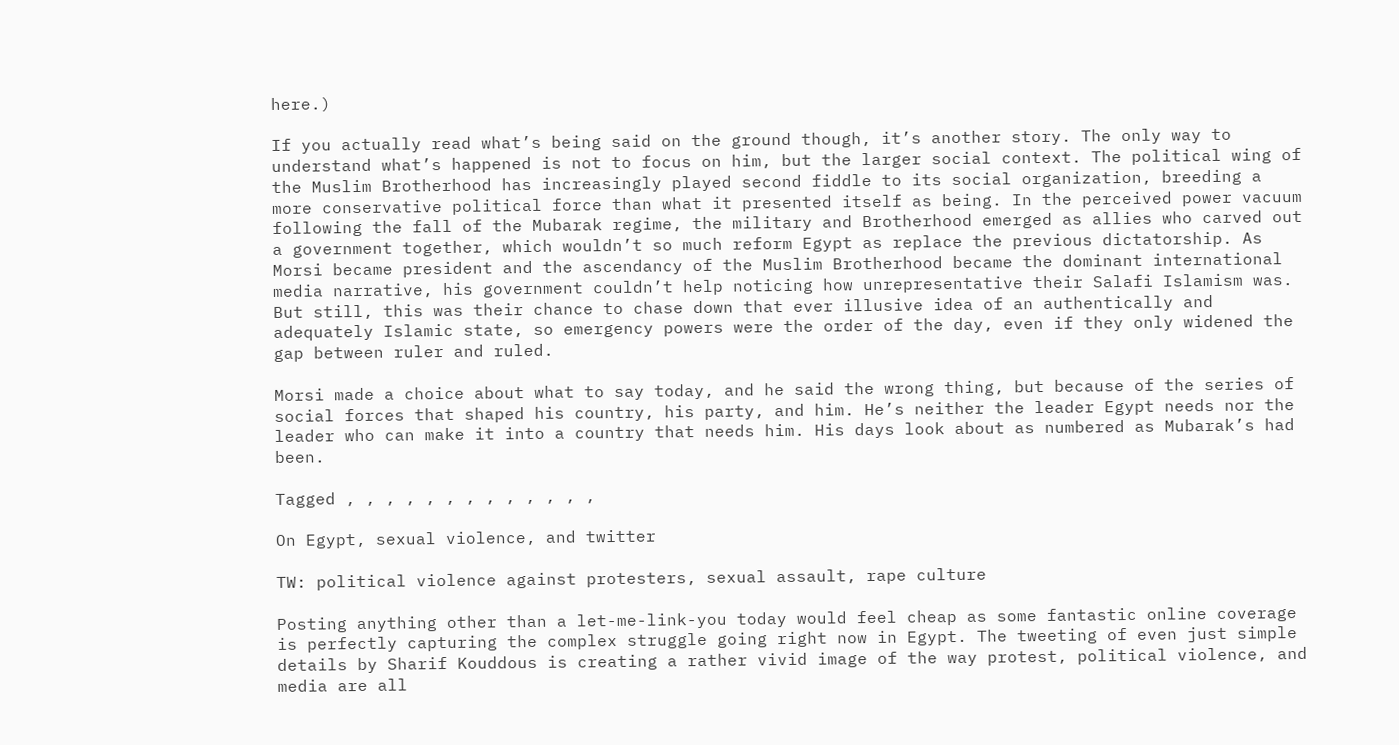here.)

If you actually read what’s being said on the ground though, it’s another story. The only way to understand what’s happened is not to focus on him, but the larger social context. The political wing of the Muslim Brotherhood has increasingly played second fiddle to its social organization, breeding a more conservative political force than what it presented itself as being. In the perceived power vacuum following the fall of the Mubarak regime, the military and Brotherhood emerged as allies who carved out a government together, which wouldn’t so much reform Egypt as replace the previous dictatorship. As Morsi became president and the ascendancy of the Muslim Brotherhood became the dominant international media narrative, his government couldn’t help noticing how unrepresentative their Salafi Islamism was. But still, this was their chance to chase down that ever illusive idea of an authentically and adequately Islamic state, so emergency powers were the order of the day, even if they only widened the gap between ruler and ruled.

Morsi made a choice about what to say today, and he said the wrong thing, but because of the series of social forces that shaped his country, his party, and him. He’s neither the leader Egypt needs nor the leader who can make it into a country that needs him. His days look about as numbered as Mubarak’s had been.

Tagged , , , , , , , , , , , , ,

On Egypt, sexual violence, and twitter

TW: political violence against protesters, sexual assault, rape culture

Posting anything other than a let-me-link-you today would feel cheap as some fantastic online coverage is perfectly capturing the complex struggle going right now in Egypt. The tweeting of even just simple details by Sharif Kouddous is creating a rather vivid image of the way protest, political violence, and media are all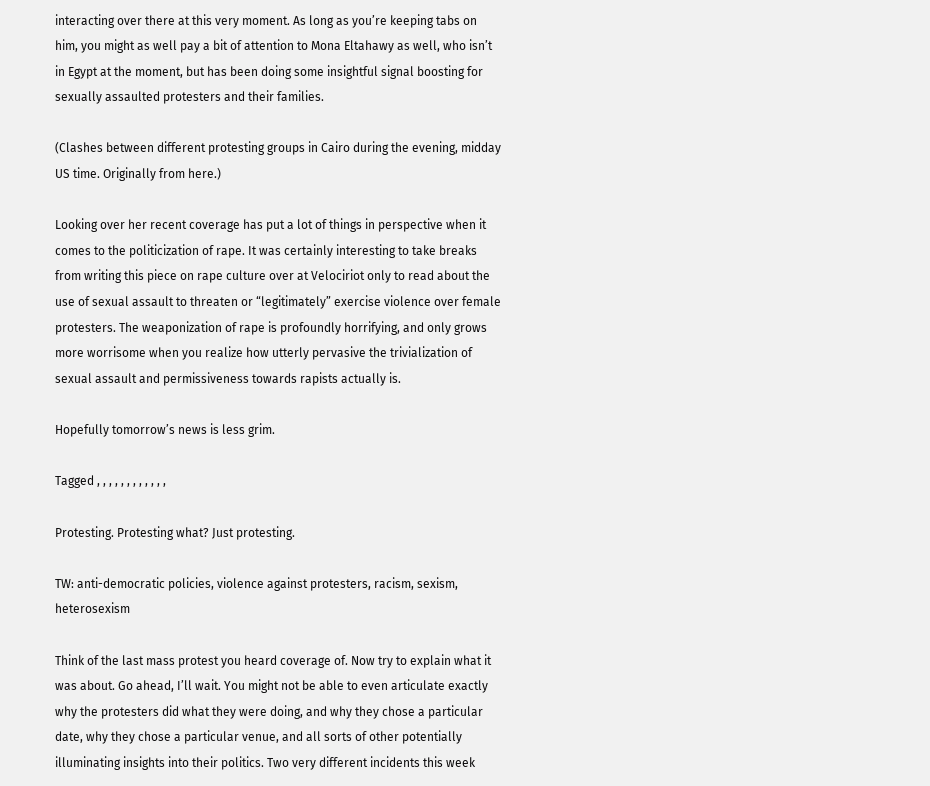interacting over there at this very moment. As long as you’re keeping tabs on him, you might as well pay a bit of attention to Mona Eltahawy as well, who isn’t in Egypt at the moment, but has been doing some insightful signal boosting for sexually assaulted protesters and their families.

(Clashes between different protesting groups in Cairo during the evening, midday US time. Originally from here.)

Looking over her recent coverage has put a lot of things in perspective when it comes to the politicization of rape. It was certainly interesting to take breaks from writing this piece on rape culture over at Velociriot only to read about the use of sexual assault to threaten or “legitimately” exercise violence over female protesters. The weaponization of rape is profoundly horrifying, and only grows more worrisome when you realize how utterly pervasive the trivialization of sexual assault and permissiveness towards rapists actually is.

Hopefully tomorrow’s news is less grim.

Tagged , , , , , , , , , , , ,

Protesting. Protesting what? Just protesting.

TW: anti-democratic policies, violence against protesters, racism, sexism, heterosexism

Think of the last mass protest you heard coverage of. Now try to explain what it was about. Go ahead, I’ll wait. You might not be able to even articulate exactly why the protesters did what they were doing, and why they chose a particular date, why they chose a particular venue, and all sorts of other potentially illuminating insights into their politics. Two very different incidents this week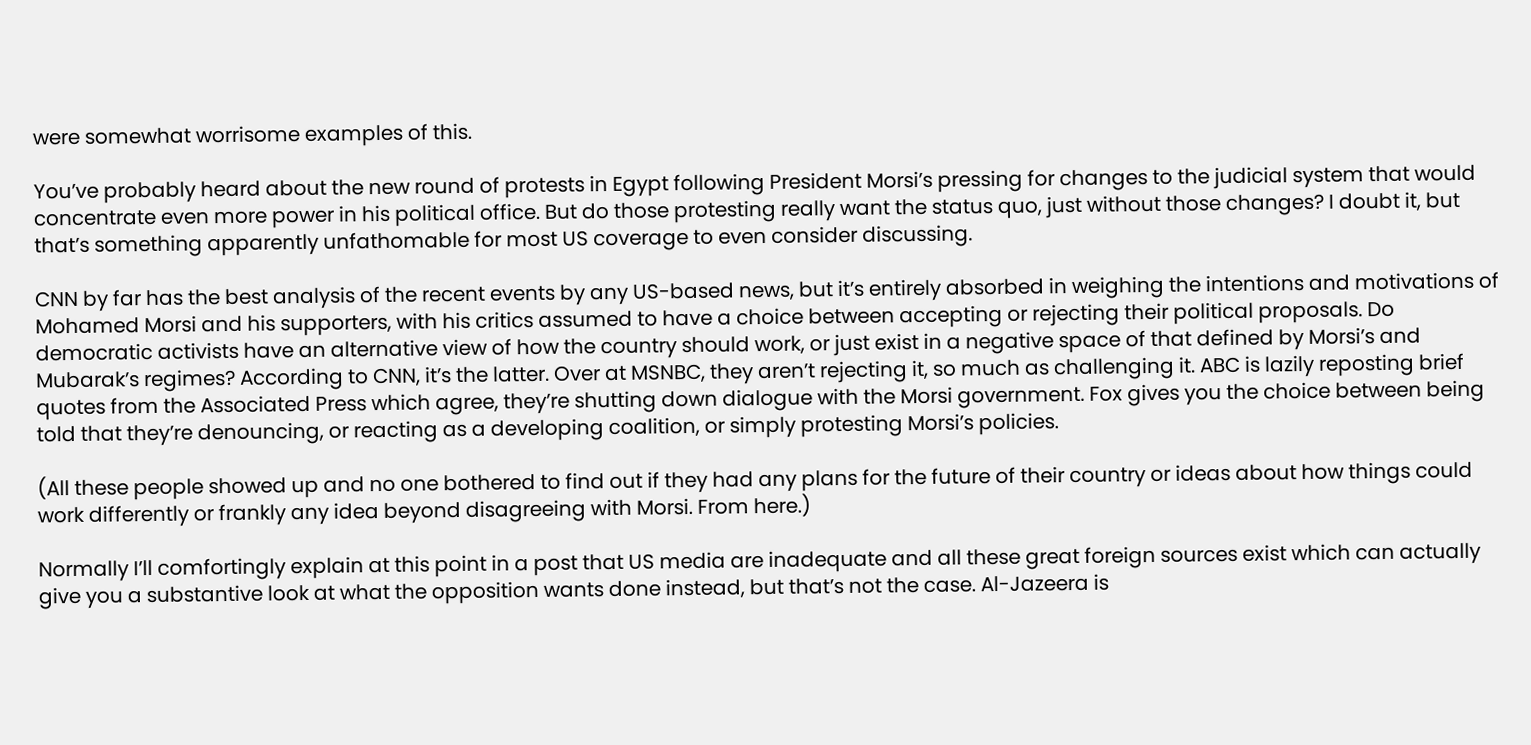were somewhat worrisome examples of this.

You’ve probably heard about the new round of protests in Egypt following President Morsi’s pressing for changes to the judicial system that would concentrate even more power in his political office. But do those protesting really want the status quo, just without those changes? I doubt it, but that’s something apparently unfathomable for most US coverage to even consider discussing.

CNN by far has the best analysis of the recent events by any US-based news, but it’s entirely absorbed in weighing the intentions and motivations of Mohamed Morsi and his supporters, with his critics assumed to have a choice between accepting or rejecting their political proposals. Do democratic activists have an alternative view of how the country should work, or just exist in a negative space of that defined by Morsi’s and Mubarak’s regimes? According to CNN, it’s the latter. Over at MSNBC, they aren’t rejecting it, so much as challenging it. ABC is lazily reposting brief quotes from the Associated Press which agree, they’re shutting down dialogue with the Morsi government. Fox gives you the choice between being told that they’re denouncing, or reacting as a developing coalition, or simply protesting Morsi’s policies.

(All these people showed up and no one bothered to find out if they had any plans for the future of their country or ideas about how things could work differently or frankly any idea beyond disagreeing with Morsi. From here.)

Normally I’ll comfortingly explain at this point in a post that US media are inadequate and all these great foreign sources exist which can actually give you a substantive look at what the opposition wants done instead, but that’s not the case. Al-Jazeera is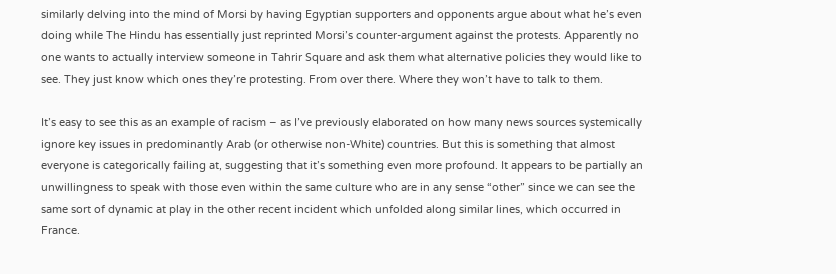similarly delving into the mind of Morsi by having Egyptian supporters and opponents argue about what he’s even doing while The Hindu has essentially just reprinted Morsi’s counter-argument against the protests. Apparently no one wants to actually interview someone in Tahrir Square and ask them what alternative policies they would like to see. They just know which ones they’re protesting. From over there. Where they won’t have to talk to them.

It’s easy to see this as an example of racism – as I’ve previously elaborated on how many news sources systemically ignore key issues in predominantly Arab (or otherwise non-White) countries. But this is something that almost everyone is categorically failing at, suggesting that it’s something even more profound. It appears to be partially an unwillingness to speak with those even within the same culture who are in any sense “other” since we can see the same sort of dynamic at play in the other recent incident which unfolded along similar lines, which occurred in France.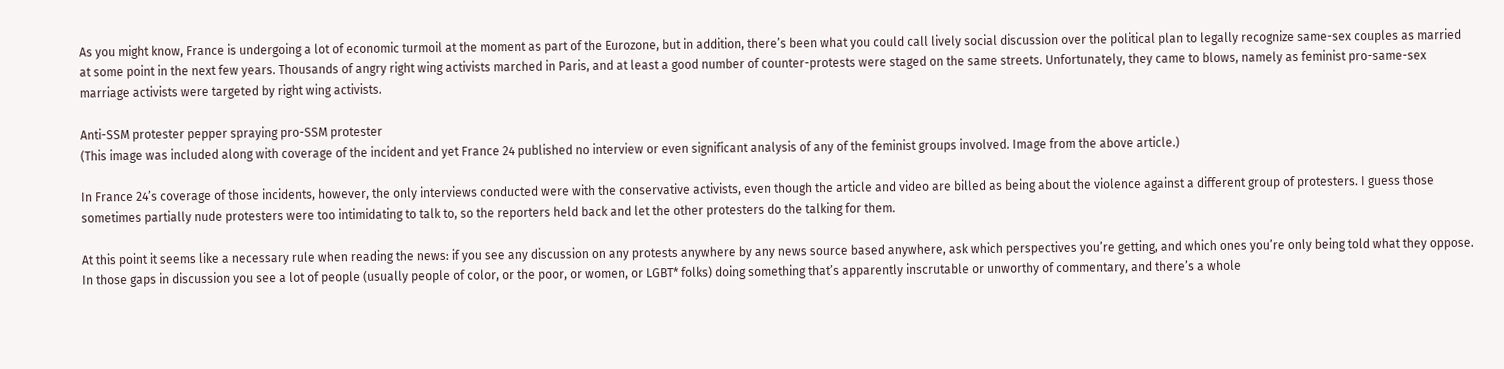As you might know, France is undergoing a lot of economic turmoil at the moment as part of the Eurozone, but in addition, there’s been what you could call lively social discussion over the political plan to legally recognize same-sex couples as married at some point in the next few years. Thousands of angry right wing activists marched in Paris, and at least a good number of counter-protests were staged on the same streets. Unfortunately, they came to blows, namely as feminist pro-same-sex marriage activists were targeted by right wing activists.

Anti-SSM protester pepper spraying pro-SSM protester
(This image was included along with coverage of the incident and yet France 24 published no interview or even significant analysis of any of the feminist groups involved. Image from the above article.)

In France 24’s coverage of those incidents, however, the only interviews conducted were with the conservative activists, even though the article and video are billed as being about the violence against a different group of protesters. I guess those sometimes partially nude protesters were too intimidating to talk to, so the reporters held back and let the other protesters do the talking for them.

At this point it seems like a necessary rule when reading the news: if you see any discussion on any protests anywhere by any news source based anywhere, ask which perspectives you’re getting, and which ones you’re only being told what they oppose. In those gaps in discussion you see a lot of people (usually people of color, or the poor, or women, or LGBT* folks) doing something that’s apparently inscrutable or unworthy of commentary, and there’s a whole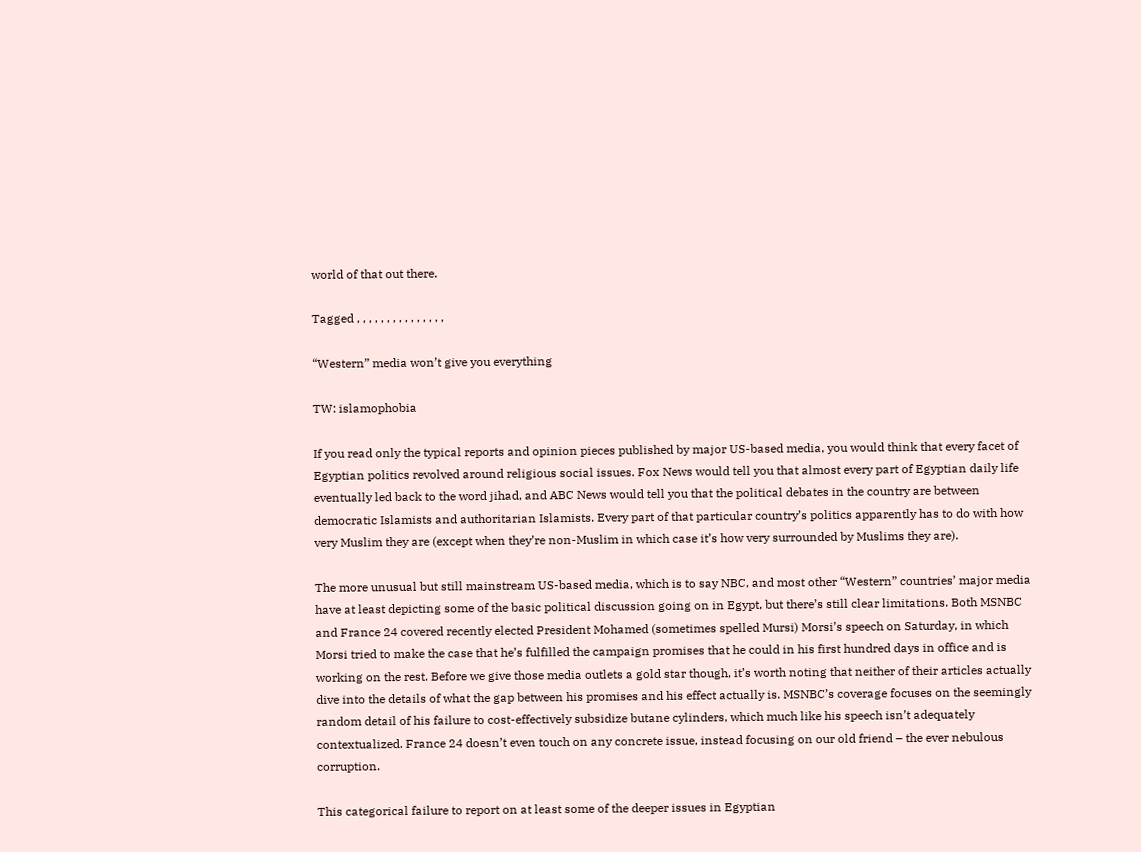world of that out there.

Tagged , , , , , , , , , , , , , , ,

“Western” media won’t give you everything

TW: islamophobia

If you read only the typical reports and opinion pieces published by major US-based media, you would think that every facet of Egyptian politics revolved around religious social issues. Fox News would tell you that almost every part of Egyptian daily life eventually led back to the word jihad, and ABC News would tell you that the political debates in the country are between democratic Islamists and authoritarian Islamists. Every part of that particular country’s politics apparently has to do with how very Muslim they are (except when they’re non-Muslim in which case it’s how very surrounded by Muslims they are).

The more unusual but still mainstream US-based media, which is to say NBC, and most other “Western” countries’ major media have at least depicting some of the basic political discussion going on in Egypt, but there’s still clear limitations. Both MSNBC and France 24 covered recently elected President Mohamed (sometimes spelled Mursi) Morsi’s speech on Saturday, in which Morsi tried to make the case that he’s fulfilled the campaign promises that he could in his first hundred days in office and is working on the rest. Before we give those media outlets a gold star though, it’s worth noting that neither of their articles actually dive into the details of what the gap between his promises and his effect actually is. MSNBC’s coverage focuses on the seemingly random detail of his failure to cost-effectively subsidize butane cylinders, which much like his speech isn’t adequately contextualized. France 24 doesn’t even touch on any concrete issue, instead focusing on our old friend – the ever nebulous corruption.

This categorical failure to report on at least some of the deeper issues in Egyptian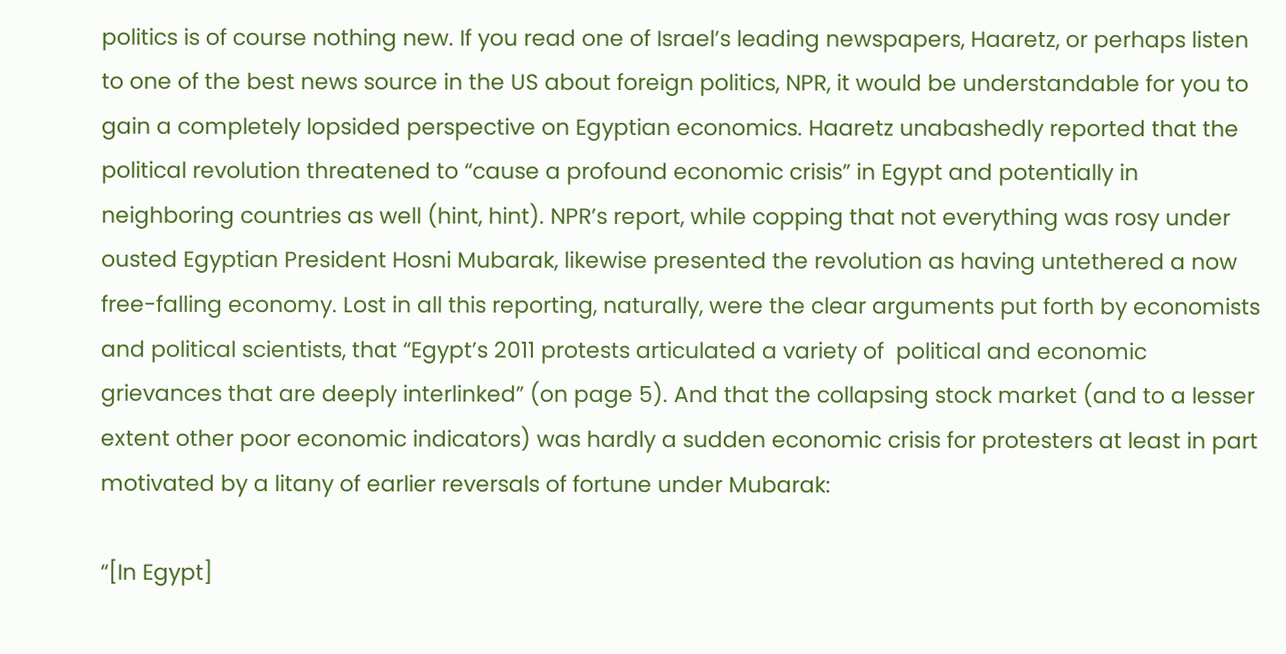politics is of course nothing new. If you read one of Israel’s leading newspapers, Haaretz, or perhaps listen to one of the best news source in the US about foreign politics, NPR, it would be understandable for you to gain a completely lopsided perspective on Egyptian economics. Haaretz unabashedly reported that the political revolution threatened to “cause a profound economic crisis” in Egypt and potentially in neighboring countries as well (hint, hint). NPR’s report, while copping that not everything was rosy under ousted Egyptian President Hosni Mubarak, likewise presented the revolution as having untethered a now free-falling economy. Lost in all this reporting, naturally, were the clear arguments put forth by economists and political scientists, that “Egypt’s 2011 protests articulated a variety of  political and economic grievances that are deeply interlinked” (on page 5). And that the collapsing stock market (and to a lesser extent other poor economic indicators) was hardly a sudden economic crisis for protesters at least in part motivated by a litany of earlier reversals of fortune under Mubarak:

“[In Egypt]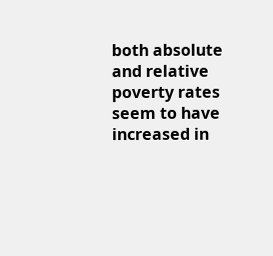both absolute and relative poverty rates seem to have increased in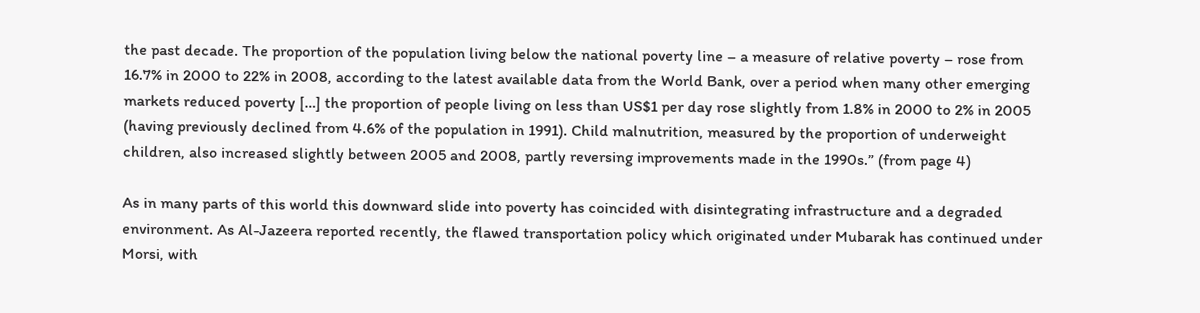the past decade. The proportion of the population living below the national poverty line – a measure of relative poverty – rose from 16.7% in 2000 to 22% in 2008, according to the latest available data from the World Bank, over a period when many other emerging  markets reduced poverty […] the proportion of people living on less than US$1 per day rose slightly from 1.8% in 2000 to 2% in 2005 (having previously declined from 4.6% of the population in 1991). Child malnutrition, measured by the proportion of underweight children, also increased slightly between 2005 and 2008, partly reversing improvements made in the 1990s.” (from page 4)

As in many parts of this world this downward slide into poverty has coincided with disintegrating infrastructure and a degraded environment. As Al-Jazeera reported recently, the flawed transportation policy which originated under Mubarak has continued under Morsi, with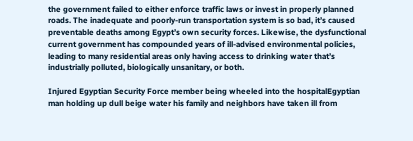the government failed to either enforce traffic laws or invest in properly planned roads. The inadequate and poorly-run transportation system is so bad, it’s caused preventable deaths among Egypt’s own security forces. Likewise, the dysfunctional current government has compounded years of ill-advised environmental policies, leading to many residential areas only having access to drinking water that’s industrially polluted, biologically unsanitary, or both.

Injured Egyptian Security Force member being wheeled into the hospitalEgyptian man holding up dull beige water his family and neighbors have taken ill from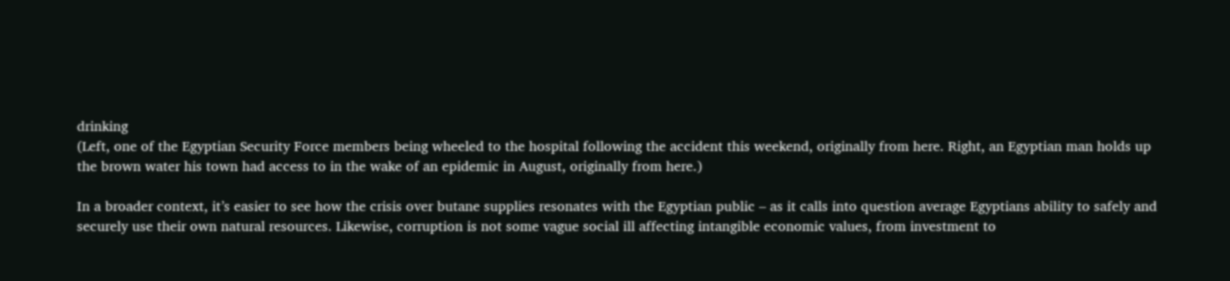drinking
(Left, one of the Egyptian Security Force members being wheeled to the hospital following the accident this weekend, originally from here. Right, an Egyptian man holds up the brown water his town had access to in the wake of an epidemic in August, originally from here.)

In a broader context, it’s easier to see how the crisis over butane supplies resonates with the Egyptian public – as it calls into question average Egyptians ability to safely and securely use their own natural resources. Likewise, corruption is not some vague social ill affecting intangible economic values, from investment to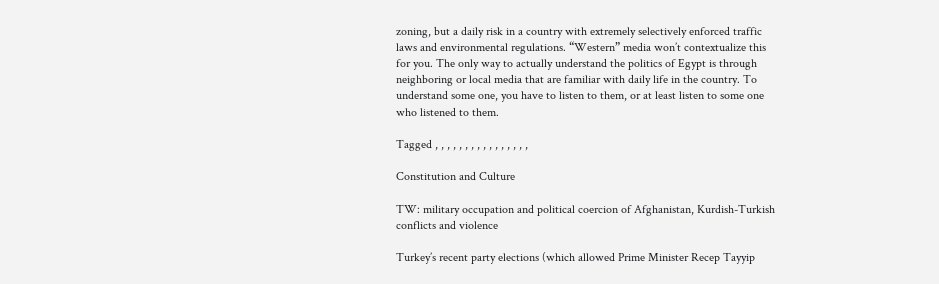zoning, but a daily risk in a country with extremely selectively enforced traffic laws and environmental regulations. “Western” media won’t contextualize this for you. The only way to actually understand the politics of Egypt is through neighboring or local media that are familiar with daily life in the country. To understand some one, you have to listen to them, or at least listen to some one who listened to them.

Tagged , , , , , , , , , , , , , , , ,

Constitution and Culture

TW: military occupation and political coercion of Afghanistan, Kurdish-Turkish conflicts and violence

Turkey’s recent party elections (which allowed Prime Minister Recep Tayyip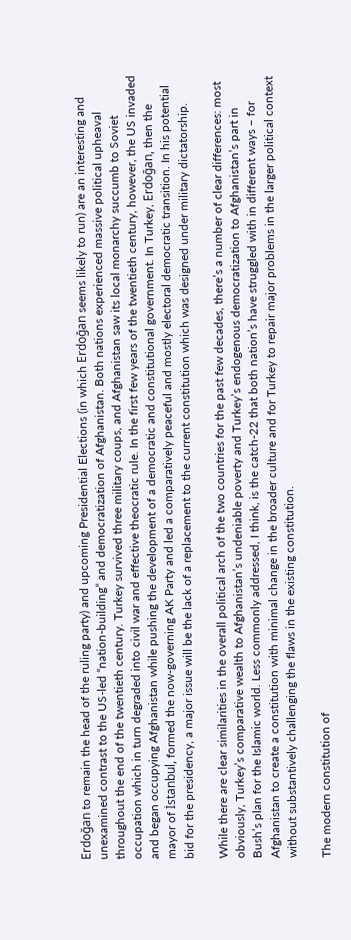Erdoğan to remain the head of the ruling party) and upcoming Presidential Elections (in which Erdoğan seems likely to run) are an interesting and unexamined contrast to the US-led “nation-building” and democratization of Afghanistan. Both nations experienced massive political upheaval throughout the end of the twentieth century. Turkey survived three military coups, and Afghanistan saw its local monarchy succumb to Soviet occupation which in turn degraded into civil war and effective theocratic rule. In the first few years of the twentieth century, however, the US invaded and began occupying Afghanistan while pushing the development of a democratic and constitutional government. In Turkey, Erdoğan, then the mayor of İstanbul, formed the now-governing AK Party and led a comparatively peaceful and mostly electoral democratic transition. In his potential bid for the presidency, a major issue will be the lack of a replacement to the current constitution which was designed under military dictatorship.

While there are clear similarities in the overall political arch of the two countries for the past few decades, there’s a number of clear differences: most obviously, Turkey’s comparative wealth to Afghanistan’s undeniable poverty and Turkey’s endogenous democratization to Afghanistan’s part in Bush’s plan for the Islamic world. Less commonly addressed, I think, is the catch-22 that both nation’s have struggled with in different ways – for Afghanistan to create a constitution with minimal change in the broader culture and for Turkey to repair major problems in the larger political context without substantively challenging the flaws in the existing constitution.

The modern constitution of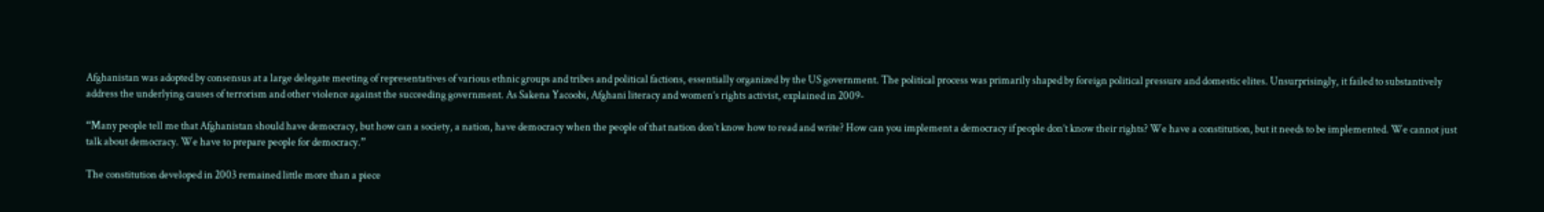Afghanistan was adopted by consensus at a large delegate meeting of representatives of various ethnic groups and tribes and political factions, essentially organized by the US government. The political process was primarily shaped by foreign political pressure and domestic elites. Unsurprisingly, it failed to substantively address the underlying causes of terrorism and other violence against the succeeding government. As Sakena Yacoobi, Afghani literacy and women’s rights activist, explained in 2009-

“Many people tell me that Afghanistan should have democracy, but how can a society, a nation, have democracy when the people of that nation don’t know how to read and write? How can you implement a democracy if people don’t know their rights? We have a constitution, but it needs to be implemented. We cannot just talk about democracy. We have to prepare people for democracy.”

The constitution developed in 2003 remained little more than a piece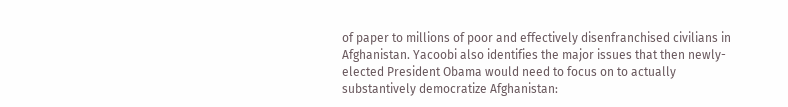of paper to millions of poor and effectively disenfranchised civilians in Afghanistan. Yacoobi also identifies the major issues that then newly-elected President Obama would need to focus on to actually substantively democratize Afghanistan: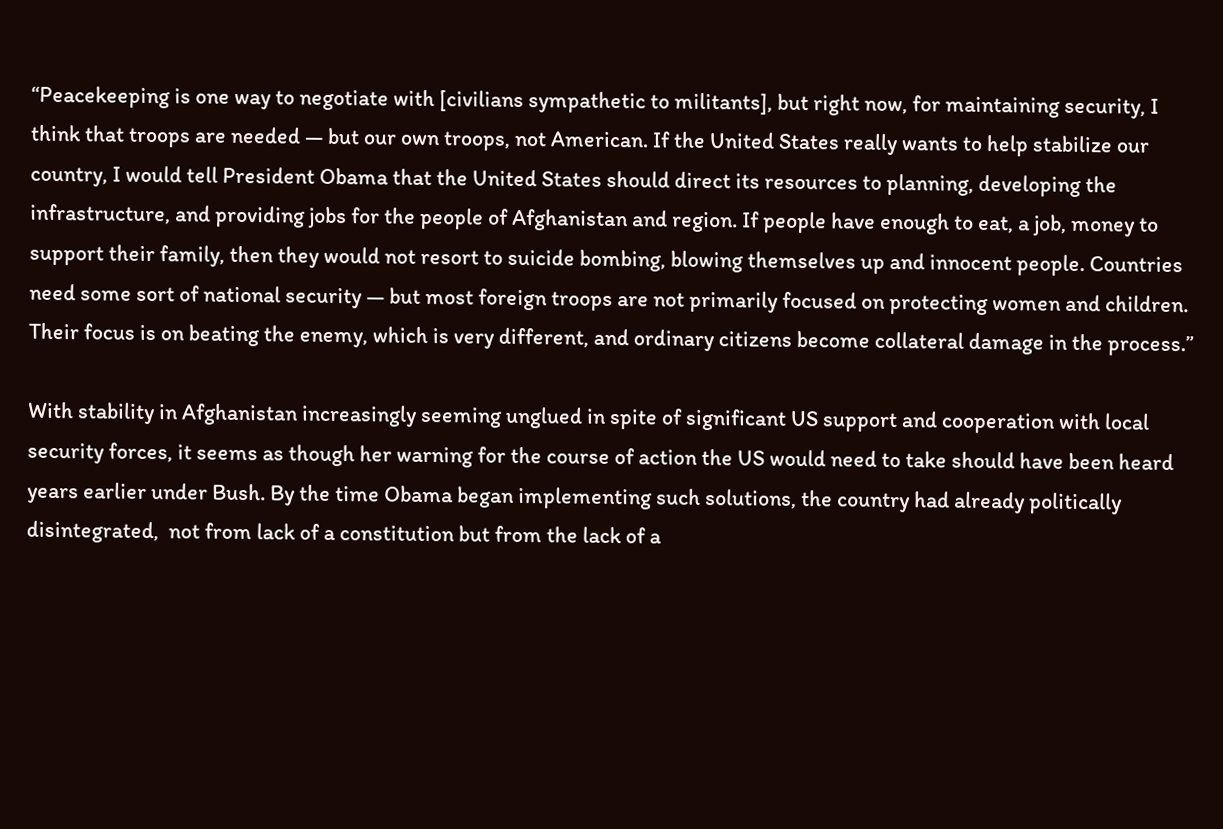“Peacekeeping is one way to negotiate with [civilians sympathetic to militants], but right now, for maintaining security, I think that troops are needed — but our own troops, not American. If the United States really wants to help stabilize our country, I would tell President Obama that the United States should direct its resources to planning, developing the infrastructure, and providing jobs for the people of Afghanistan and region. If people have enough to eat, a job, money to support their family, then they would not resort to suicide bombing, blowing themselves up and innocent people. Countries need some sort of national security — but most foreign troops are not primarily focused on protecting women and children. Their focus is on beating the enemy, which is very different, and ordinary citizens become collateral damage in the process.”

With stability in Afghanistan increasingly seeming unglued in spite of significant US support and cooperation with local security forces, it seems as though her warning for the course of action the US would need to take should have been heard years earlier under Bush. By the time Obama began implementing such solutions, the country had already politically disintegrated,  not from lack of a constitution but from the lack of a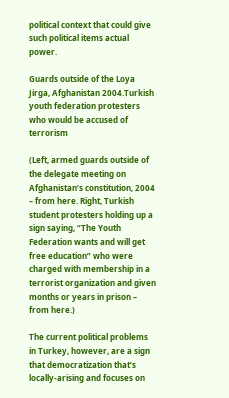political context that could give such political items actual power.

Guards outside of the Loya Jirga, Afghanistan 2004.Turkish youth federation protesters who would be accused of terrorism

(Left, armed guards outside of the delegate meeting on Afghanistan’s constitution, 2004 – from here. Right, Turkish student protesters holding up a sign saying, “The Youth Federation wants and will get free education” who were charged with membership in a terrorist organization and given months or years in prison – from here.)

The current political problems in Turkey, however, are a sign that democratization that’s locally-arising and focuses on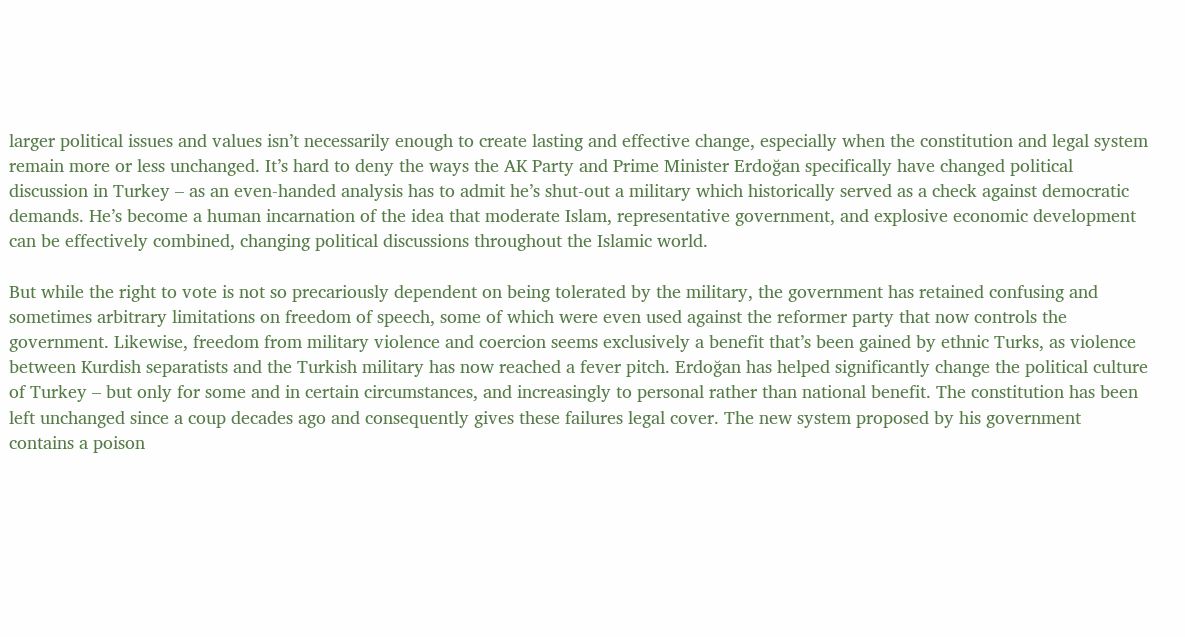larger political issues and values isn’t necessarily enough to create lasting and effective change, especially when the constitution and legal system remain more or less unchanged. It’s hard to deny the ways the AK Party and Prime Minister Erdoğan specifically have changed political discussion in Turkey – as an even-handed analysis has to admit he’s shut-out a military which historically served as a check against democratic demands. He’s become a human incarnation of the idea that moderate Islam, representative government, and explosive economic development can be effectively combined, changing political discussions throughout the Islamic world.

But while the right to vote is not so precariously dependent on being tolerated by the military, the government has retained confusing and sometimes arbitrary limitations on freedom of speech, some of which were even used against the reformer party that now controls the government. Likewise, freedom from military violence and coercion seems exclusively a benefit that’s been gained by ethnic Turks, as violence between Kurdish separatists and the Turkish military has now reached a fever pitch. Erdoğan has helped significantly change the political culture of Turkey – but only for some and in certain circumstances, and increasingly to personal rather than national benefit. The constitution has been left unchanged since a coup decades ago and consequently gives these failures legal cover. The new system proposed by his government contains a poison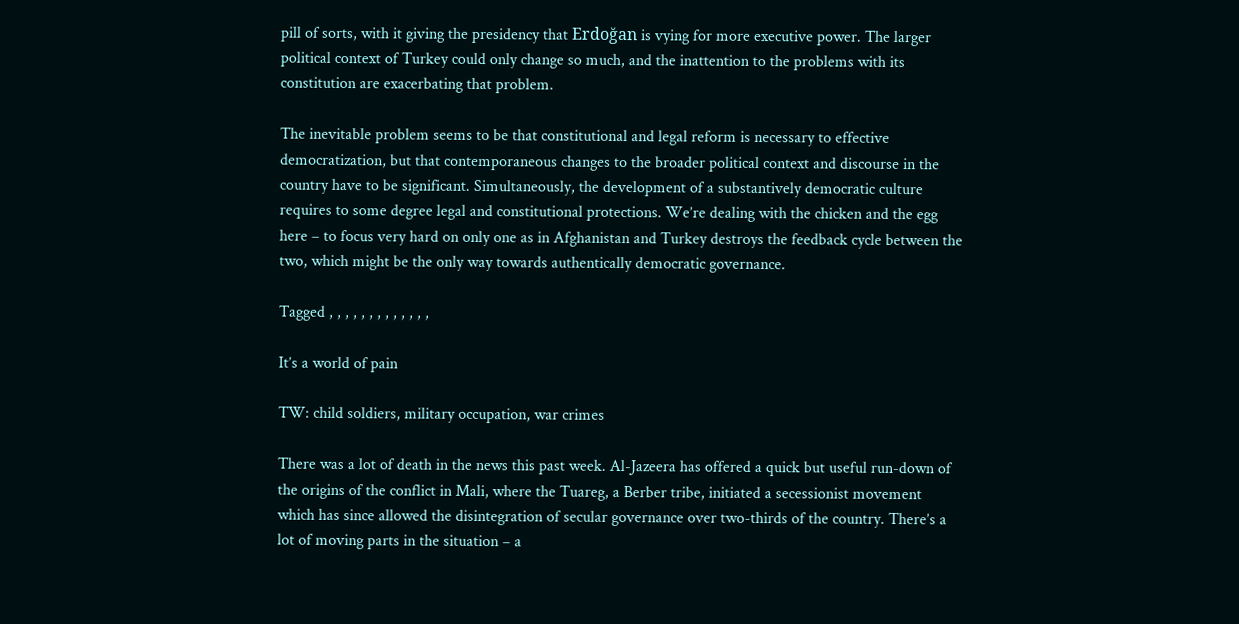pill of sorts, with it giving the presidency that Erdoğan is vying for more executive power. The larger political context of Turkey could only change so much, and the inattention to the problems with its constitution are exacerbating that problem.

The inevitable problem seems to be that constitutional and legal reform is necessary to effective democratization, but that contemporaneous changes to the broader political context and discourse in the country have to be significant. Simultaneously, the development of a substantively democratic culture requires to some degree legal and constitutional protections. We’re dealing with the chicken and the egg here – to focus very hard on only one as in Afghanistan and Turkey destroys the feedback cycle between the two, which might be the only way towards authentically democratic governance.

Tagged , , , , , , , , , , , , ,

It’s a world of pain

TW: child soldiers, military occupation, war crimes

There was a lot of death in the news this past week. Al-Jazeera has offered a quick but useful run-down of the origins of the conflict in Mali, where the Tuareg, a Berber tribe, initiated a secessionist movement which has since allowed the disintegration of secular governance over two-thirds of the country. There’s a lot of moving parts in the situation – a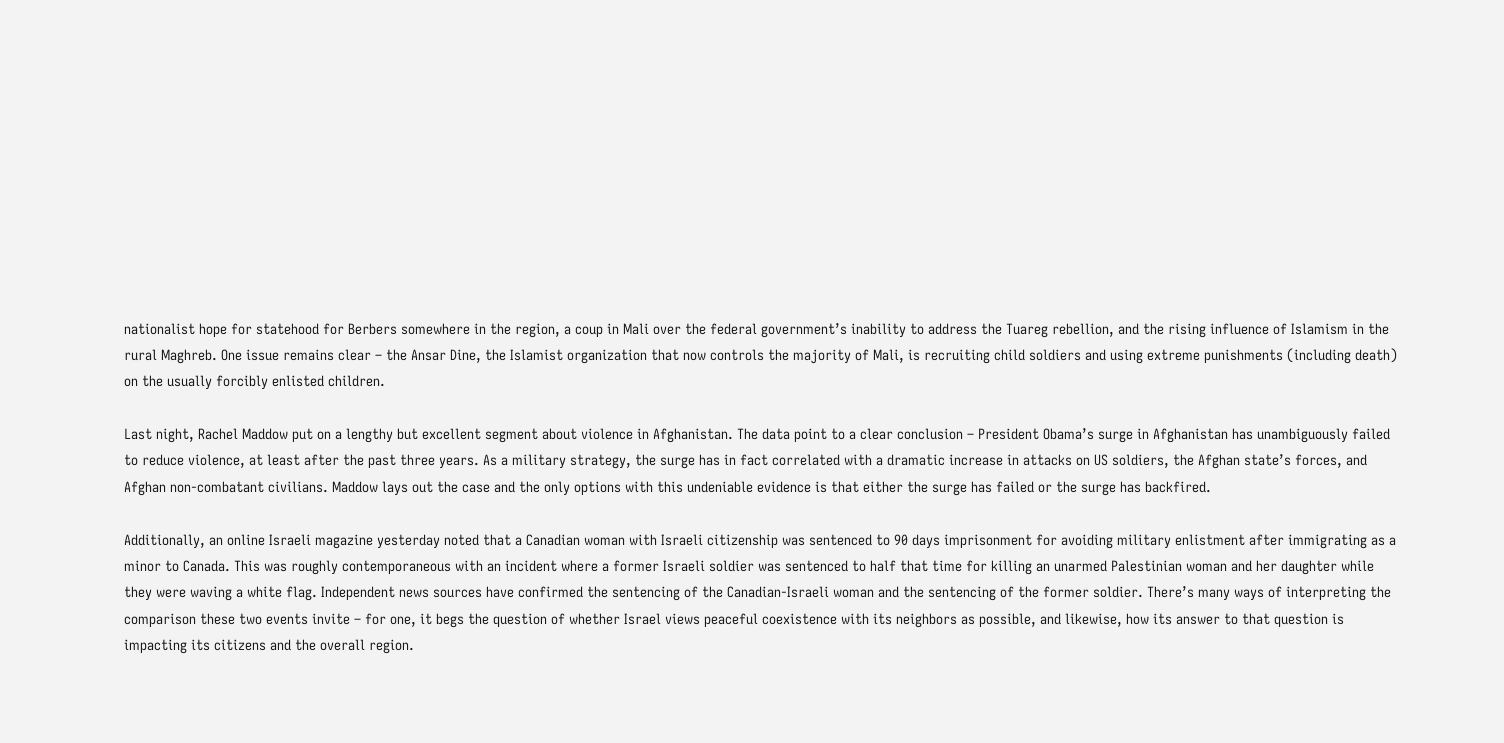nationalist hope for statehood for Berbers somewhere in the region, a coup in Mali over the federal government’s inability to address the Tuareg rebellion, and the rising influence of Islamism in the rural Maghreb. One issue remains clear – the Ansar Dine, the Islamist organization that now controls the majority of Mali, is recruiting child soldiers and using extreme punishments (including death) on the usually forcibly enlisted children.

Last night, Rachel Maddow put on a lengthy but excellent segment about violence in Afghanistan. The data point to a clear conclusion – President Obama’s surge in Afghanistan has unambiguously failed to reduce violence, at least after the past three years. As a military strategy, the surge has in fact correlated with a dramatic increase in attacks on US soldiers, the Afghan state’s forces, and Afghan non-combatant civilians. Maddow lays out the case and the only options with this undeniable evidence is that either the surge has failed or the surge has backfired.

Additionally, an online Israeli magazine yesterday noted that a Canadian woman with Israeli citizenship was sentenced to 90 days imprisonment for avoiding military enlistment after immigrating as a minor to Canada. This was roughly contemporaneous with an incident where a former Israeli soldier was sentenced to half that time for killing an unarmed Palestinian woman and her daughter while they were waving a white flag. Independent news sources have confirmed the sentencing of the Canadian-Israeli woman and the sentencing of the former soldier. There’s many ways of interpreting the comparison these two events invite – for one, it begs the question of whether Israel views peaceful coexistence with its neighbors as possible, and likewise, how its answer to that question is impacting its citizens and the overall region.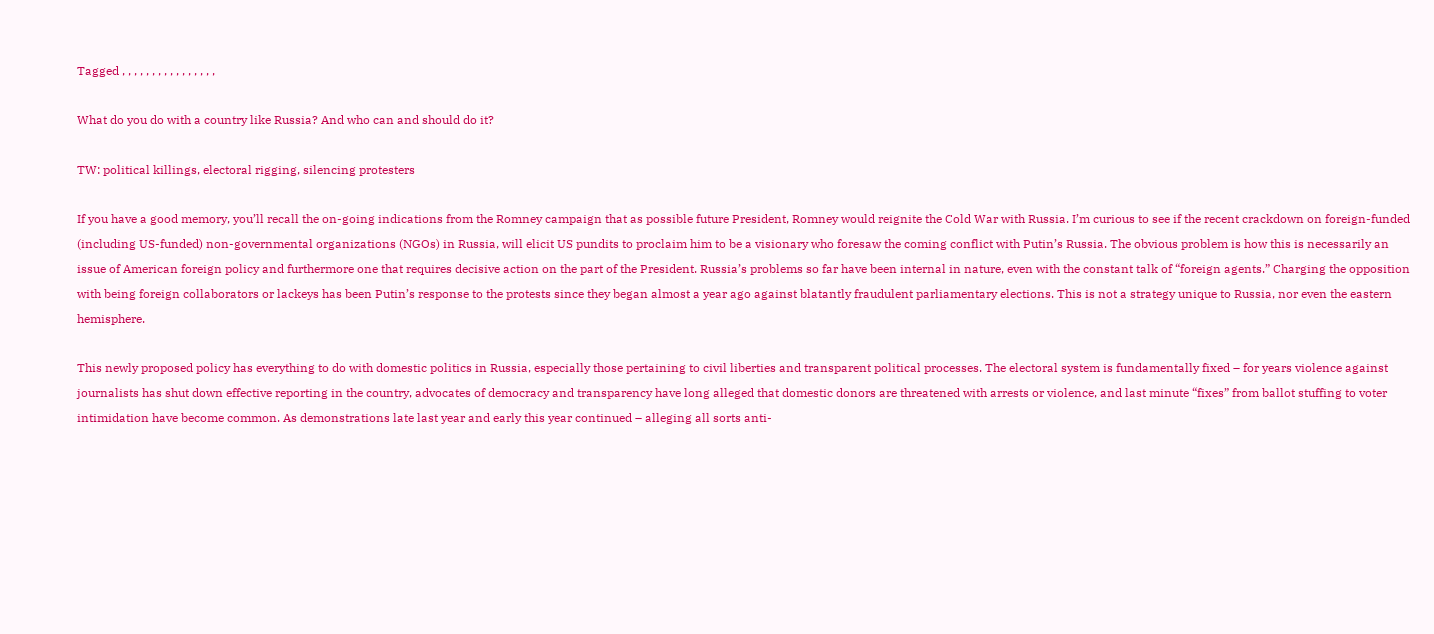Tagged , , , , , , , , , , , , , , , ,

What do you do with a country like Russia? And who can and should do it?

TW: political killings, electoral rigging, silencing protesters

If you have a good memory, you’ll recall the on-going indications from the Romney campaign that as possible future President, Romney would reignite the Cold War with Russia. I’m curious to see if the recent crackdown on foreign-funded (including US-funded) non-governmental organizations (NGOs) in Russia, will elicit US pundits to proclaim him to be a visionary who foresaw the coming conflict with Putin’s Russia. The obvious problem is how this is necessarily an issue of American foreign policy and furthermore one that requires decisive action on the part of the President. Russia’s problems so far have been internal in nature, even with the constant talk of “foreign agents.” Charging the opposition with being foreign collaborators or lackeys has been Putin’s response to the protests since they began almost a year ago against blatantly fraudulent parliamentary elections. This is not a strategy unique to Russia, nor even the eastern hemisphere.

This newly proposed policy has everything to do with domestic politics in Russia, especially those pertaining to civil liberties and transparent political processes. The electoral system is fundamentally fixed – for years violence against journalists has shut down effective reporting in the country, advocates of democracy and transparency have long alleged that domestic donors are threatened with arrests or violence, and last minute “fixes” from ballot stuffing to voter intimidation have become common. As demonstrations late last year and early this year continued – alleging all sorts anti-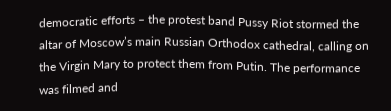democratic efforts – the protest band Pussy Riot stormed the altar of Moscow’s main Russian Orthodox cathedral, calling on the Virgin Mary to protect them from Putin. The performance was filmed and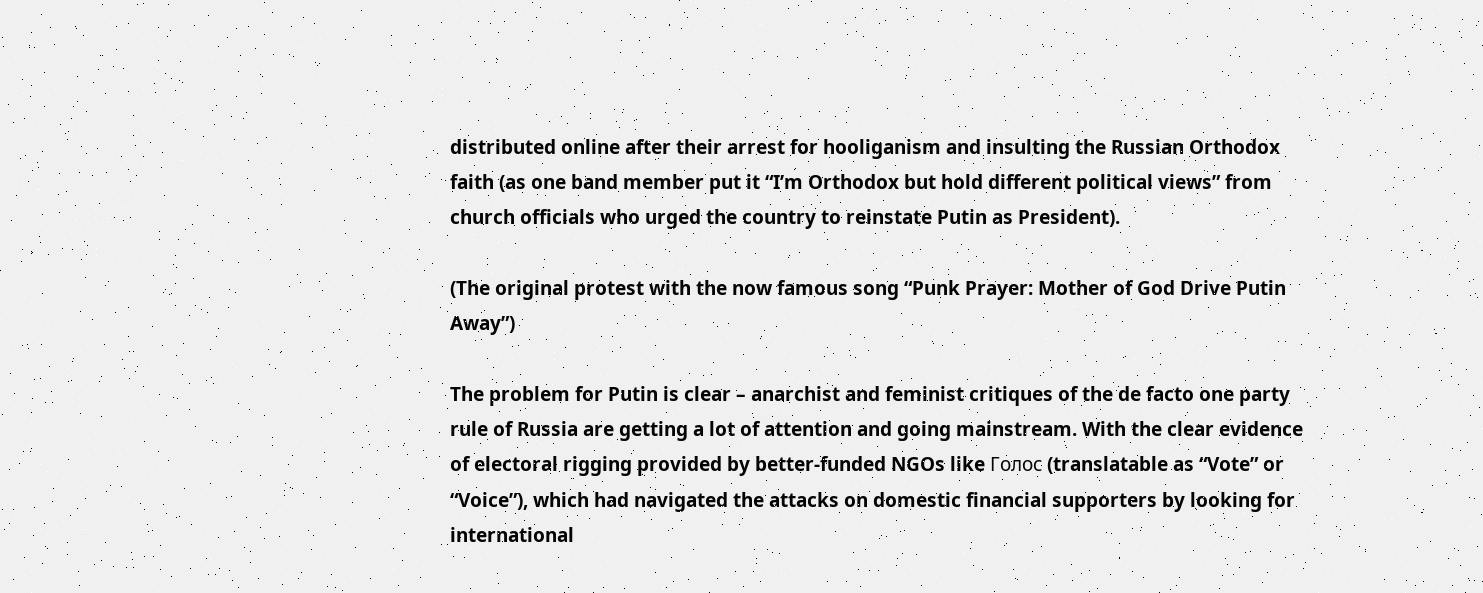distributed online after their arrest for hooliganism and insulting the Russian Orthodox faith (as one band member put it “I’m Orthodox but hold different political views” from church officials who urged the country to reinstate Putin as President).

(The original protest with the now famous song “Punk Prayer: Mother of God Drive Putin Away”)

The problem for Putin is clear – anarchist and feminist critiques of the de facto one party rule of Russia are getting a lot of attention and going mainstream. With the clear evidence of electoral rigging provided by better-funded NGOs like Голос (translatable as “Vote” or “Voice”), which had navigated the attacks on domestic financial supporters by looking for international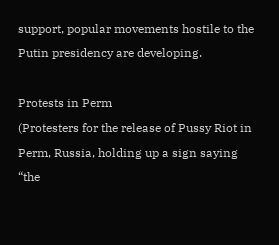support, popular movements hostile to the Putin presidency are developing.

Protests in Perm
(Protesters for the release of Pussy Riot in Perm, Russia, holding up a sign saying “the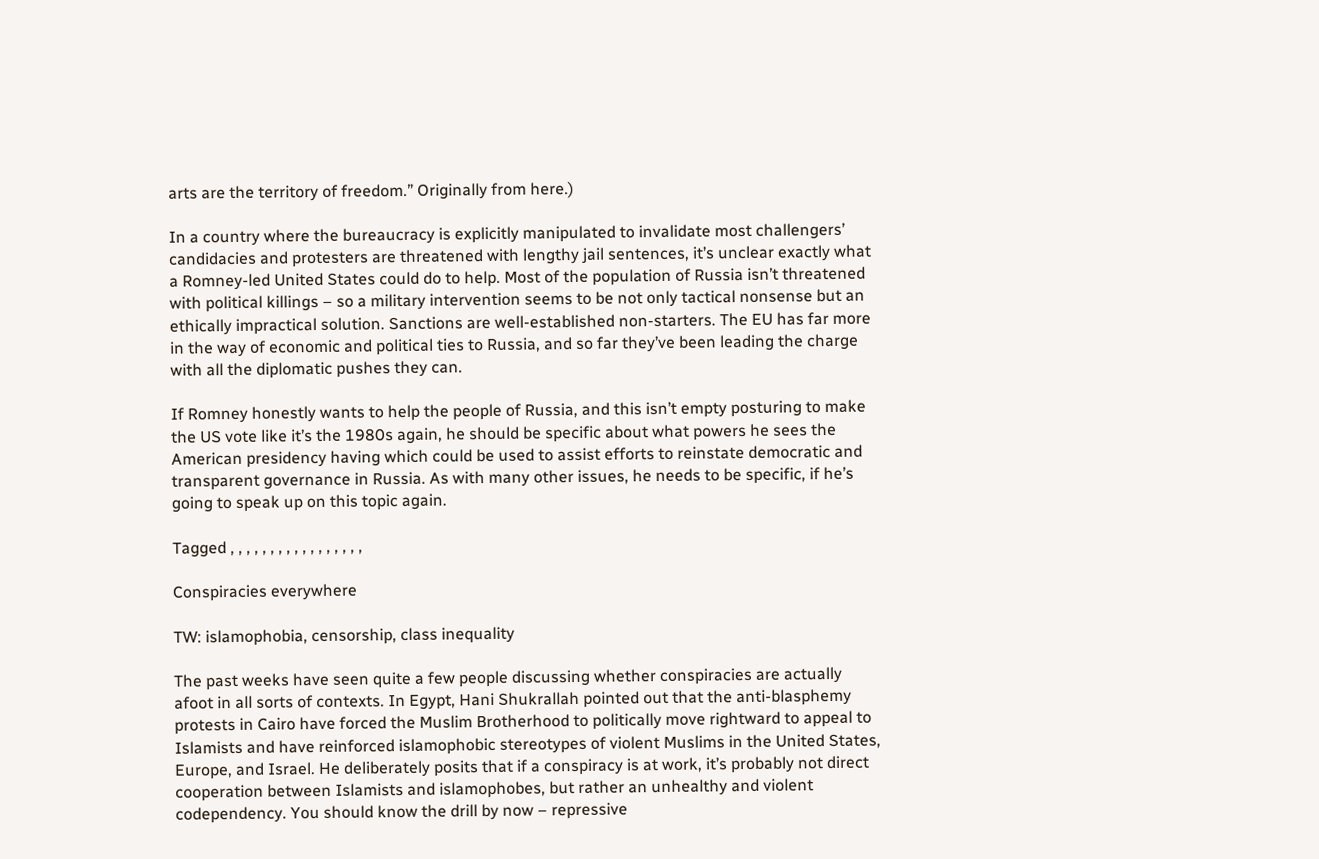arts are the territory of freedom.” Originally from here.)

In a country where the bureaucracy is explicitly manipulated to invalidate most challengers’ candidacies and protesters are threatened with lengthy jail sentences, it’s unclear exactly what a Romney-led United States could do to help. Most of the population of Russia isn’t threatened with political killings – so a military intervention seems to be not only tactical nonsense but an ethically impractical solution. Sanctions are well-established non-starters. The EU has far more in the way of economic and political ties to Russia, and so far they’ve been leading the charge with all the diplomatic pushes they can.

If Romney honestly wants to help the people of Russia, and this isn’t empty posturing to make the US vote like it’s the 1980s again, he should be specific about what powers he sees the American presidency having which could be used to assist efforts to reinstate democratic and transparent governance in Russia. As with many other issues, he needs to be specific, if he’s going to speak up on this topic again.

Tagged , , , , , , , , , , , , , , , , ,

Conspiracies everywhere

TW: islamophobia, censorship, class inequality

The past weeks have seen quite a few people discussing whether conspiracies are actually afoot in all sorts of contexts. In Egypt, Hani Shukrallah pointed out that the anti-blasphemy protests in Cairo have forced the Muslim Brotherhood to politically move rightward to appeal to Islamists and have reinforced islamophobic stereotypes of violent Muslims in the United States, Europe, and Israel. He deliberately posits that if a conspiracy is at work, it’s probably not direct cooperation between Islamists and islamophobes, but rather an unhealthy and violent codependency. You should know the drill by now – repressive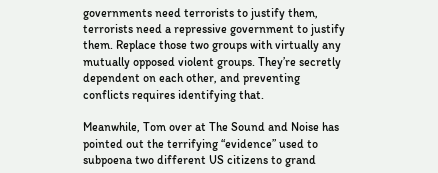governments need terrorists to justify them, terrorists need a repressive government to justify them. Replace those two groups with virtually any mutually opposed violent groups. They’re secretly dependent on each other, and preventing conflicts requires identifying that.

Meanwhile, Tom over at The Sound and Noise has pointed out the terrifying “evidence” used to subpoena two different US citizens to grand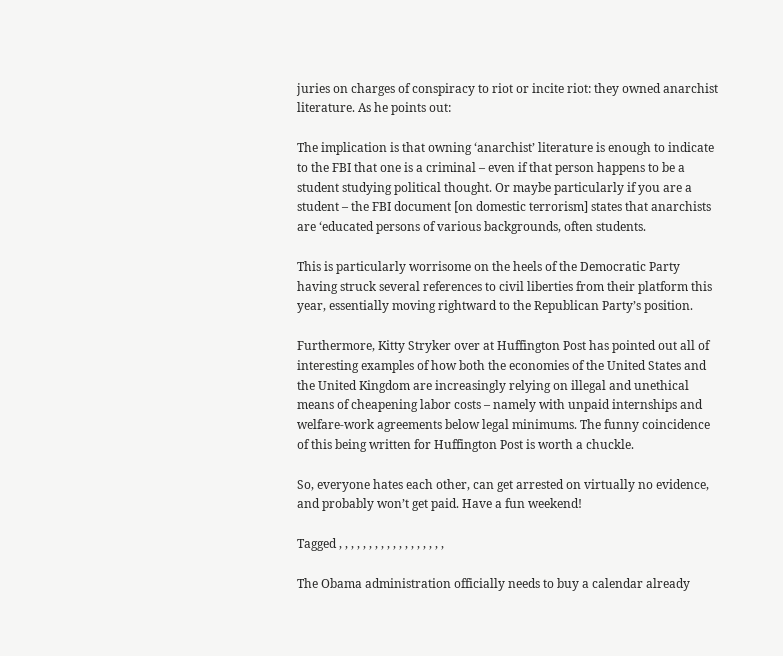juries on charges of conspiracy to riot or incite riot: they owned anarchist literature. As he points out:

The implication is that owning ‘anarchist’ literature is enough to indicate to the FBI that one is a criminal – even if that person happens to be a student studying political thought. Or maybe particularly if you are a student – the FBI document [on domestic terrorism] states that anarchists are ‘educated persons of various backgrounds, often students.

This is particularly worrisome on the heels of the Democratic Party having struck several references to civil liberties from their platform this year, essentially moving rightward to the Republican Party’s position.

Furthermore, Kitty Stryker over at Huffington Post has pointed out all of interesting examples of how both the economies of the United States and the United Kingdom are increasingly relying on illegal and unethical means of cheapening labor costs – namely with unpaid internships and welfare-work agreements below legal minimums. The funny coincidence of this being written for Huffington Post is worth a chuckle.

So, everyone hates each other, can get arrested on virtually no evidence, and probably won’t get paid. Have a fun weekend!

Tagged , , , , , , , , , , , , , , , , , ,

The Obama administration officially needs to buy a calendar already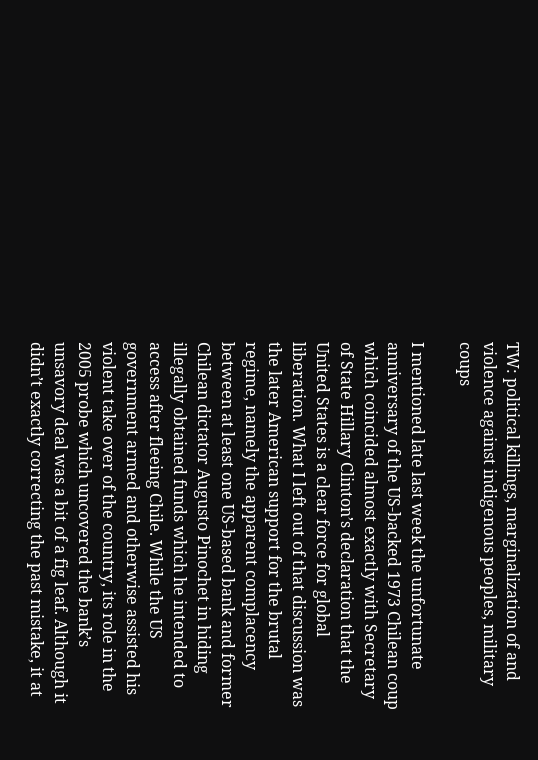TW: political killings, marginalization of and violence against indigenous peoples, military coups

I mentioned late last week the unfortunate anniversary of the US-backed 1973 Chilean coup which coincided almost exactly with Secretary of State Hillary Clinton’s declaration that the United States is a clear force for global liberation. What I left out of that discussion was the later American support for the brutal regime, namely the apparent complacency between at least one US-based bank and former Chilean dictator Augusto Pinochet in hiding illegally obtained funds which he intended to access after fleeing Chile. While the US government armed and otherwise assisted his violent take over of the country, its role in the 2005 probe which uncovered the bank’s unsavory deal was a bit of a fig leaf. Although it didn’t exactly correcting the past mistake, it at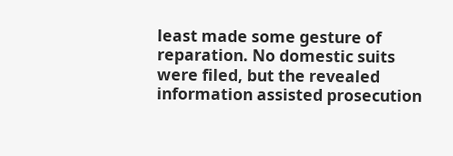least made some gesture of reparation. No domestic suits were filed, but the revealed information assisted prosecution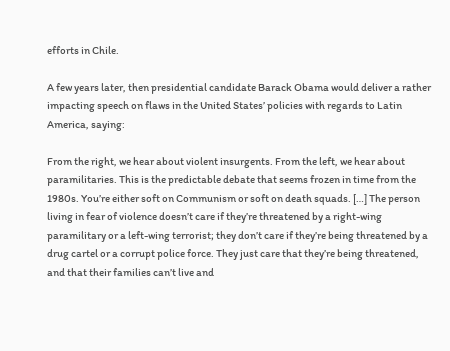efforts in Chile.

A few years later, then presidential candidate Barack Obama would deliver a rather impacting speech on flaws in the United States’ policies with regards to Latin America, saying:

From the right, we hear about violent insurgents. From the left, we hear about paramilitaries. This is the predictable debate that seems frozen in time from the 1980s. You’re either soft on Communism or soft on death squads. […] The person living in fear of violence doesn’t care if they’re threatened by a right-wing paramilitary or a left-wing terrorist; they don’t care if they’re being threatened by a drug cartel or a corrupt police force. They just care that they’re being threatened, and that their families can’t live and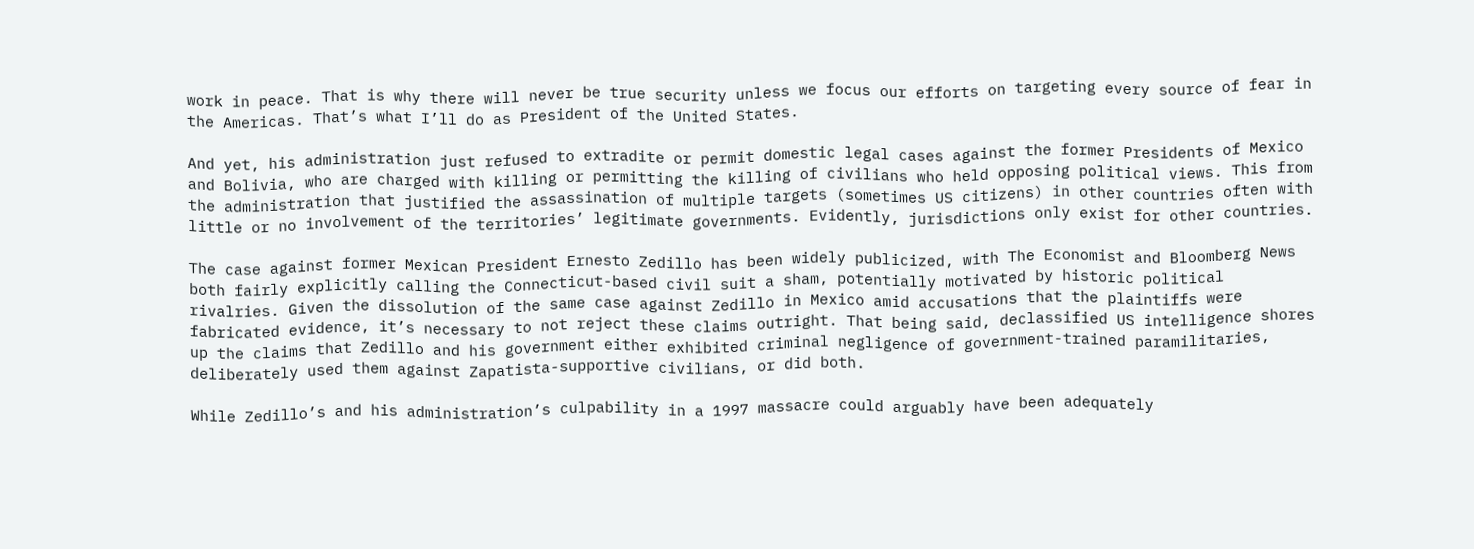work in peace. That is why there will never be true security unless we focus our efforts on targeting every source of fear in the Americas. That’s what I’ll do as President of the United States.

And yet, his administration just refused to extradite or permit domestic legal cases against the former Presidents of Mexico and Bolivia, who are charged with killing or permitting the killing of civilians who held opposing political views. This from the administration that justified the assassination of multiple targets (sometimes US citizens) in other countries often with little or no involvement of the territories’ legitimate governments. Evidently, jurisdictions only exist for other countries.

The case against former Mexican President Ernesto Zedillo has been widely publicized, with The Economist and Bloomberg News both fairly explicitly calling the Connecticut-based civil suit a sham, potentially motivated by historic political rivalries. Given the dissolution of the same case against Zedillo in Mexico amid accusations that the plaintiffs were fabricated evidence, it’s necessary to not reject these claims outright. That being said, declassified US intelligence shores up the claims that Zedillo and his government either exhibited criminal negligence of government-trained paramilitaries, deliberately used them against Zapatista-supportive civilians, or did both.

While Zedillo’s and his administration’s culpability in a 1997 massacre could arguably have been adequately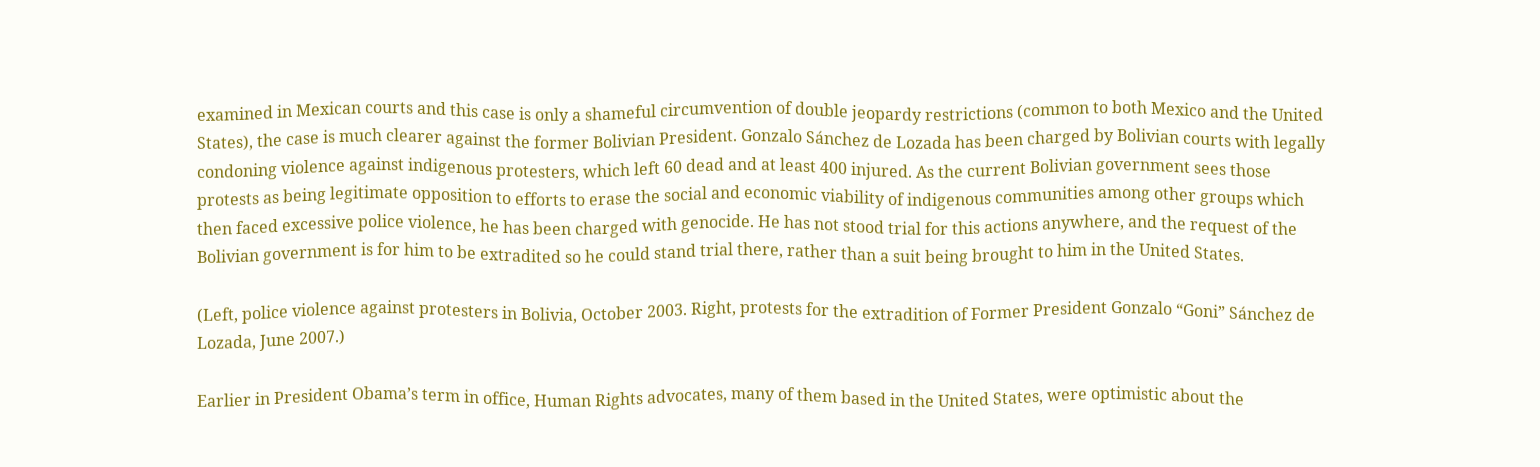examined in Mexican courts and this case is only a shameful circumvention of double jeopardy restrictions (common to both Mexico and the United States), the case is much clearer against the former Bolivian President. Gonzalo Sánchez de Lozada has been charged by Bolivian courts with legally condoning violence against indigenous protesters, which left 60 dead and at least 400 injured. As the current Bolivian government sees those protests as being legitimate opposition to efforts to erase the social and economic viability of indigenous communities among other groups which then faced excessive police violence, he has been charged with genocide. He has not stood trial for this actions anywhere, and the request of the Bolivian government is for him to be extradited so he could stand trial there, rather than a suit being brought to him in the United States.

(Left, police violence against protesters in Bolivia, October 2003. Right, protests for the extradition of Former President Gonzalo “Goni” Sánchez de Lozada, June 2007.)

Earlier in President Obama’s term in office, Human Rights advocates, many of them based in the United States, were optimistic about the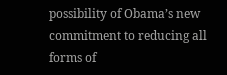possibility of Obama’s new commitment to reducing all forms of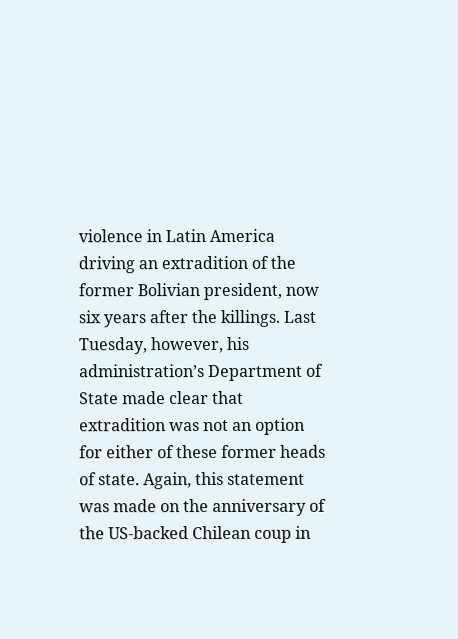violence in Latin America driving an extradition of the former Bolivian president, now six years after the killings. Last Tuesday, however, his administration’s Department of State made clear that extradition was not an option for either of these former heads of state. Again, this statement was made on the anniversary of the US-backed Chilean coup in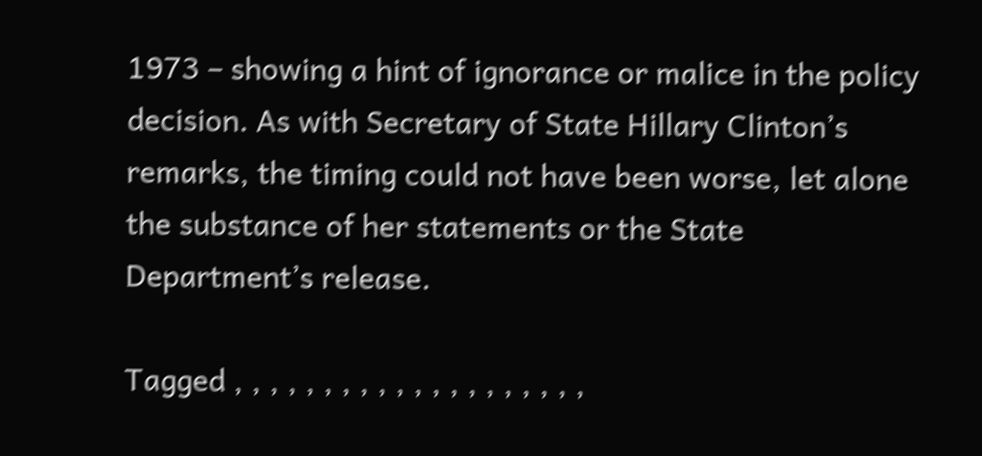1973 – showing a hint of ignorance or malice in the policy decision. As with Secretary of State Hillary Clinton’s remarks, the timing could not have been worse, let alone the substance of her statements or the State Department’s release.

Tagged , , , , , , , , , , , , , , , , , , , ,